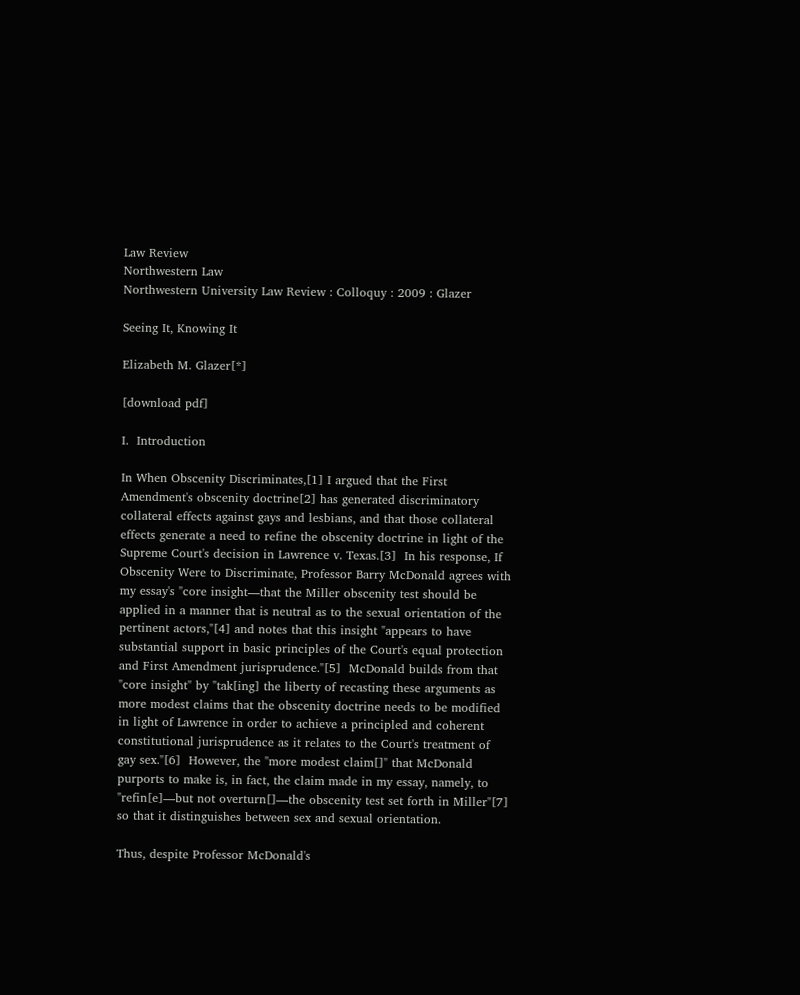Law Review
Northwestern Law
Northwestern University Law Review : Colloquy : 2009 : Glazer

Seeing It, Knowing It

Elizabeth M. Glazer[*]

[download pdf]

I.  Introduction

In When Obscenity Discriminates,[1] I argued that the First Amendment's obscenity doctrine[2] has generated discriminatory collateral effects against gays and lesbians, and that those collateral effects generate a need to refine the obscenity doctrine in light of the Supreme Court's decision in Lawrence v. Texas.[3]  In his response, If Obscenity Were to Discriminate, Professor Barry McDonald agrees with my essay's "core insight—that the Miller obscenity test should be applied in a manner that is neutral as to the sexual orientation of the pertinent actors,"[4] and notes that this insight "appears to have substantial support in basic principles of the Court's equal protection and First Amendment jurisprudence."[5]  McDonald builds from that "core insight" by "tak[ing] the liberty of recasting these arguments as more modest claims that the obscenity doctrine needs to be modified in light of Lawrence in order to achieve a principled and coherent constitutional jurisprudence as it relates to the Court's treatment of gay sex."[6]  However, the "more modest claim[]" that McDonald purports to make is, in fact, the claim made in my essay, namely, to "refin[e]—but not overturn[]—the obscenity test set forth in Miller"[7] so that it distinguishes between sex and sexual orientation.

Thus, despite Professor McDonald's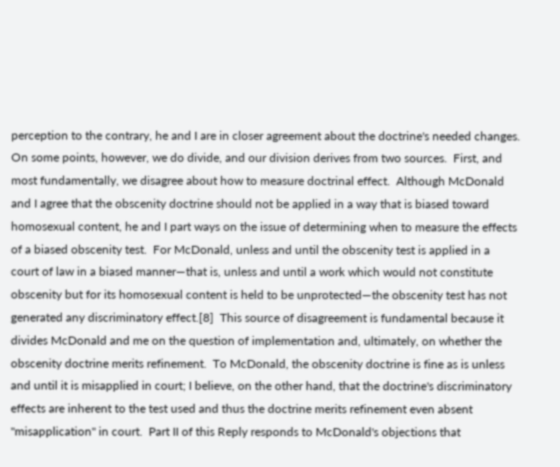perception to the contrary, he and I are in closer agreement about the doctrine's needed changes.  On some points, however, we do divide, and our division derives from two sources.  First, and most fundamentally, we disagree about how to measure doctrinal effect.  Although McDonald and I agree that the obscenity doctrine should not be applied in a way that is biased toward homosexual content, he and I part ways on the issue of determining when to measure the effects of a biased obscenity test.  For McDonald, unless and until the obscenity test is applied in a court of law in a biased manner—that is, unless and until a work which would not constitute obscenity but for its homosexual content is held to be unprotected—the obscenity test has not generated any discriminatory effect.[8]  This source of disagreement is fundamental because it divides McDonald and me on the question of implementation and, ultimately, on whether the obscenity doctrine merits refinement.  To McDonald, the obscenity doctrine is fine as is unless and until it is misapplied in court; I believe, on the other hand, that the doctrine's discriminatory effects are inherent to the test used and thus the doctrine merits refinement even absent "misapplication" in court.  Part II of this Reply responds to McDonald's objections that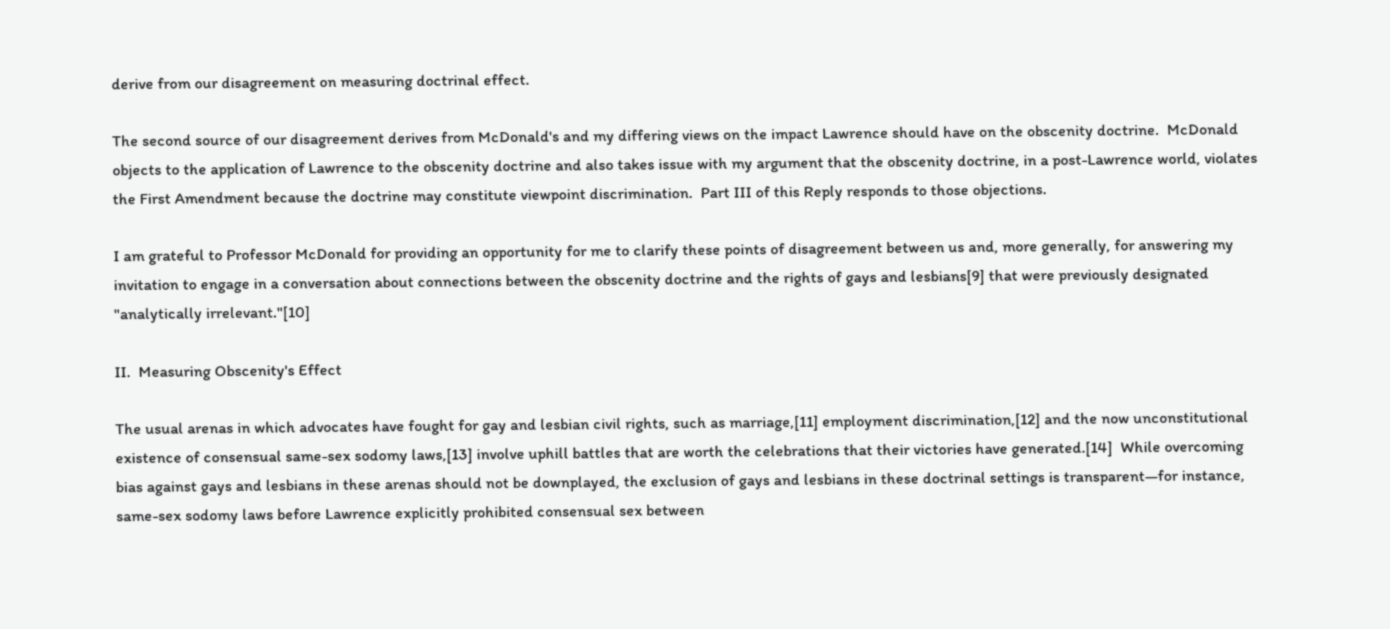derive from our disagreement on measuring doctrinal effect.

The second source of our disagreement derives from McDonald's and my differing views on the impact Lawrence should have on the obscenity doctrine.  McDonald objects to the application of Lawrence to the obscenity doctrine and also takes issue with my argument that the obscenity doctrine, in a post-Lawrence world, violates the First Amendment because the doctrine may constitute viewpoint discrimination.  Part III of this Reply responds to those objections.

I am grateful to Professor McDonald for providing an opportunity for me to clarify these points of disagreement between us and, more generally, for answering my invitation to engage in a conversation about connections between the obscenity doctrine and the rights of gays and lesbians[9] that were previously designated "analytically irrelevant."[10]

II.  Measuring Obscenity's Effect

The usual arenas in which advocates have fought for gay and lesbian civil rights, such as marriage,[11] employment discrimination,[12] and the now unconstitutional existence of consensual same-sex sodomy laws,[13] involve uphill battles that are worth the celebrations that their victories have generated.[14]  While overcoming bias against gays and lesbians in these arenas should not be downplayed, the exclusion of gays and lesbians in these doctrinal settings is transparent—for instance, same-sex sodomy laws before Lawrence explicitly prohibited consensual sex between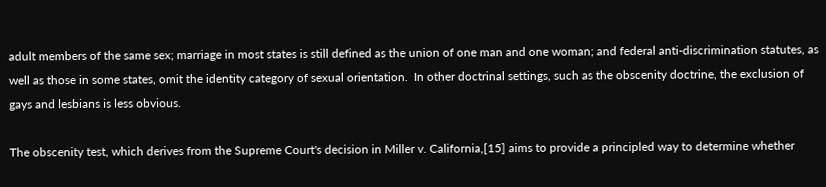adult members of the same sex; marriage in most states is still defined as the union of one man and one woman; and federal anti-discrimination statutes, as well as those in some states, omit the identity category of sexual orientation.  In other doctrinal settings, such as the obscenity doctrine, the exclusion of gays and lesbians is less obvious.

The obscenity test, which derives from the Supreme Court's decision in Miller v. California,[15] aims to provide a principled way to determine whether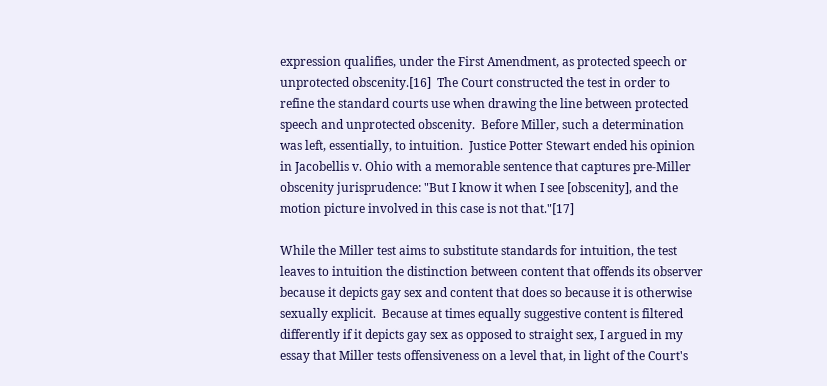expression qualifies, under the First Amendment, as protected speech or unprotected obscenity.[16]  The Court constructed the test in order to refine the standard courts use when drawing the line between protected speech and unprotected obscenity.  Before Miller, such a determination was left, essentially, to intuition.  Justice Potter Stewart ended his opinion in Jacobellis v. Ohio with a memorable sentence that captures pre-Miller obscenity jurisprudence: "But I know it when I see [obscenity], and the motion picture involved in this case is not that."[17]

While the Miller test aims to substitute standards for intuition, the test leaves to intuition the distinction between content that offends its observer because it depicts gay sex and content that does so because it is otherwise sexually explicit.  Because at times equally suggestive content is filtered differently if it depicts gay sex as opposed to straight sex, I argued in my essay that Miller tests offensiveness on a level that, in light of the Court's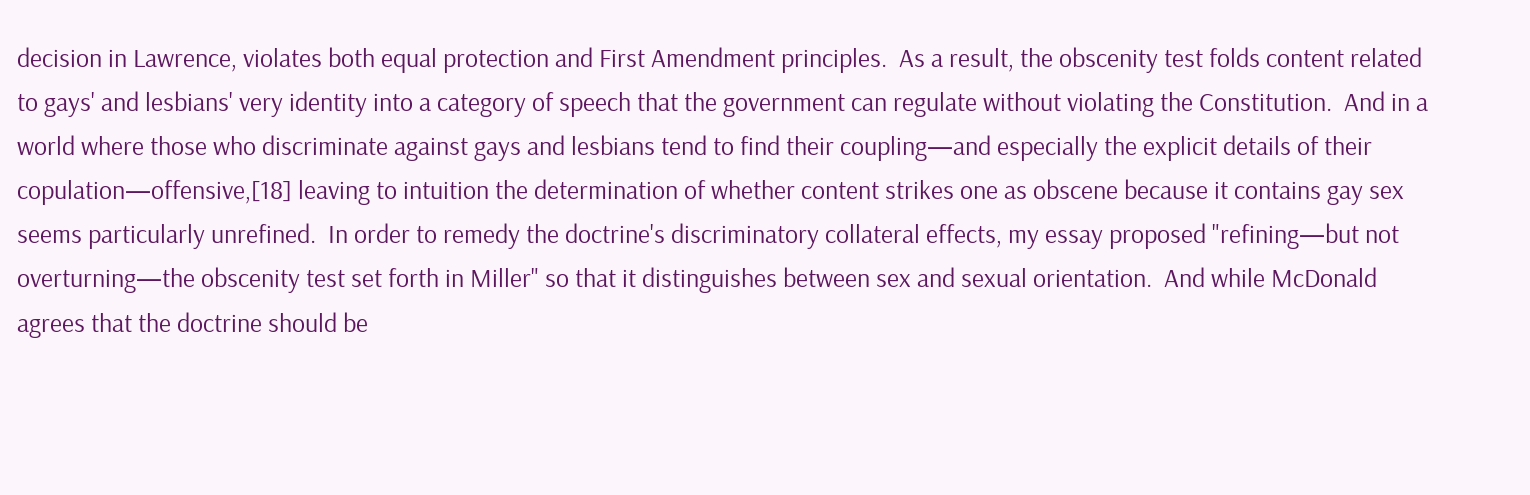decision in Lawrence, violates both equal protection and First Amendment principles.  As a result, the obscenity test folds content related to gays' and lesbians' very identity into a category of speech that the government can regulate without violating the Constitution.  And in a world where those who discriminate against gays and lesbians tend to find their coupling—and especially the explicit details of their copulation—offensive,[18] leaving to intuition the determination of whether content strikes one as obscene because it contains gay sex seems particularly unrefined.  In order to remedy the doctrine's discriminatory collateral effects, my essay proposed "refining—but not overturning—the obscenity test set forth in Miller" so that it distinguishes between sex and sexual orientation.  And while McDonald agrees that the doctrine should be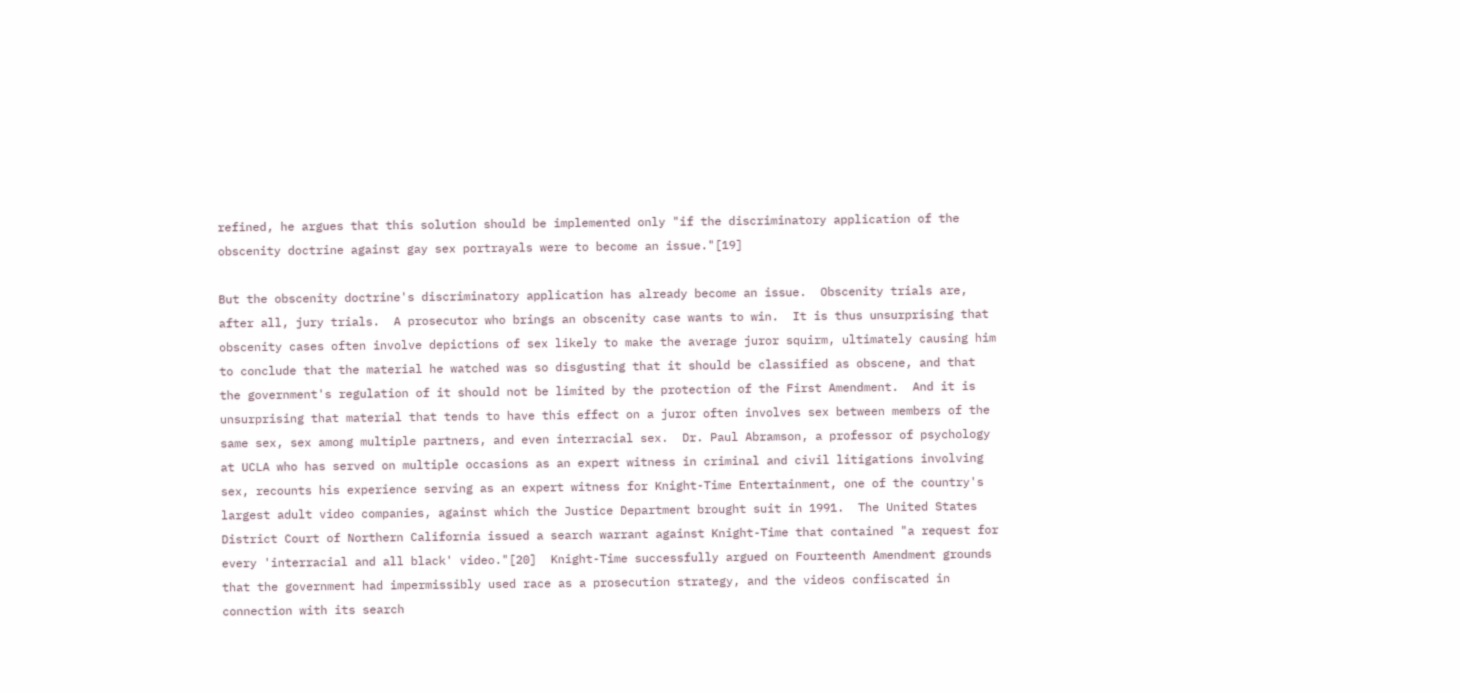refined, he argues that this solution should be implemented only "if the discriminatory application of the obscenity doctrine against gay sex portrayals were to become an issue."[19]

But the obscenity doctrine's discriminatory application has already become an issue.  Obscenity trials are, after all, jury trials.  A prosecutor who brings an obscenity case wants to win.  It is thus unsurprising that obscenity cases often involve depictions of sex likely to make the average juror squirm, ultimately causing him to conclude that the material he watched was so disgusting that it should be classified as obscene, and that the government's regulation of it should not be limited by the protection of the First Amendment.  And it is unsurprising that material that tends to have this effect on a juror often involves sex between members of the same sex, sex among multiple partners, and even interracial sex.  Dr. Paul Abramson, a professor of psychology at UCLA who has served on multiple occasions as an expert witness in criminal and civil litigations involving sex, recounts his experience serving as an expert witness for Knight-Time Entertainment, one of the country's largest adult video companies, against which the Justice Department brought suit in 1991.  The United States District Court of Northern California issued a search warrant against Knight-Time that contained "a request for every 'interracial and all black' video."[20]  Knight-Time successfully argued on Fourteenth Amendment grounds that the government had impermissibly used race as a prosecution strategy, and the videos confiscated in connection with its search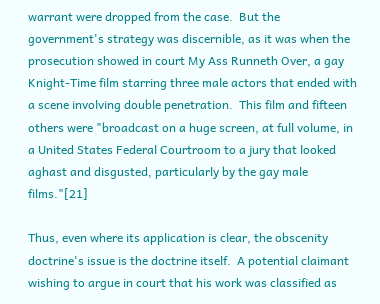warrant were dropped from the case.  But the government's strategy was discernible, as it was when the prosecution showed in court My Ass Runneth Over, a gay Knight-Time film starring three male actors that ended with a scene involving double penetration.  This film and fifteen others were "broadcast on a huge screen, at full volume, in a United States Federal Courtroom to a jury that looked aghast and disgusted, particularly by the gay male films."[21]

Thus, even where its application is clear, the obscenity doctrine's issue is the doctrine itself.  A potential claimant wishing to argue in court that his work was classified as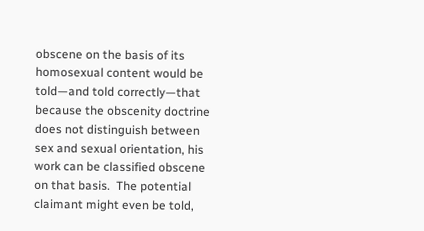obscene on the basis of its homosexual content would be told—and told correctly—that because the obscenity doctrine does not distinguish between sex and sexual orientation, his work can be classified obscene on that basis.  The potential claimant might even be told,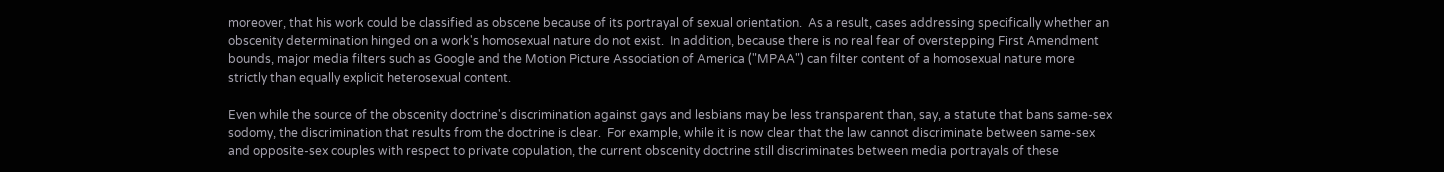moreover, that his work could be classified as obscene because of its portrayal of sexual orientation.  As a result, cases addressing specifically whether an obscenity determination hinged on a work's homosexual nature do not exist.  In addition, because there is no real fear of overstepping First Amendment bounds, major media filters such as Google and the Motion Picture Association of America ("MPAA") can filter content of a homosexual nature more strictly than equally explicit heterosexual content.

Even while the source of the obscenity doctrine's discrimination against gays and lesbians may be less transparent than, say, a statute that bans same-sex sodomy, the discrimination that results from the doctrine is clear.  For example, while it is now clear that the law cannot discriminate between same-sex and opposite-sex couples with respect to private copulation, the current obscenity doctrine still discriminates between media portrayals of these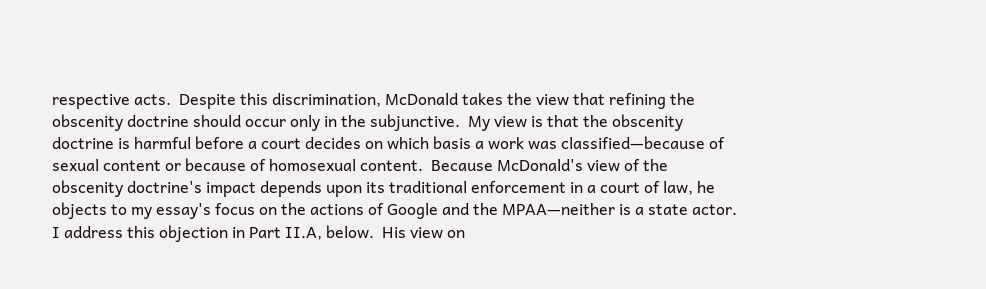respective acts.  Despite this discrimination, McDonald takes the view that refining the obscenity doctrine should occur only in the subjunctive.  My view is that the obscenity doctrine is harmful before a court decides on which basis a work was classified—because of sexual content or because of homosexual content.  Because McDonald's view of the obscenity doctrine's impact depends upon its traditional enforcement in a court of law, he objects to my essay's focus on the actions of Google and the MPAA—neither is a state actor.  I address this objection in Part II.A, below.  His view on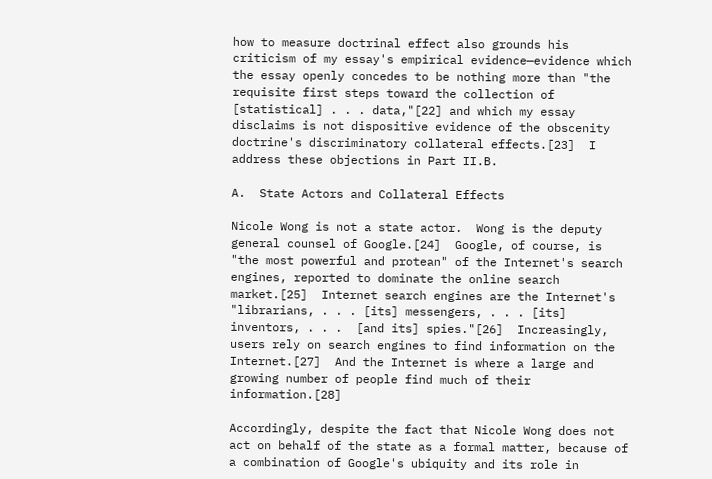how to measure doctrinal effect also grounds his criticism of my essay's empirical evidence—evidence which the essay openly concedes to be nothing more than "the requisite first steps toward the collection of [statistical] . . . data,"[22] and which my essay disclaims is not dispositive evidence of the obscenity doctrine's discriminatory collateral effects.[23]  I address these objections in Part II.B.

A.  State Actors and Collateral Effects

Nicole Wong is not a state actor.  Wong is the deputy general counsel of Google.[24]  Google, of course, is "the most powerful and protean" of the Internet's search engines, reported to dominate the online search market.[25]  Internet search engines are the Internet's "librarians, . . . [its] messengers, . . . [its] inventors, . . .  [and its] spies."[26]  Increasingly, users rely on search engines to find information on the Internet.[27]  And the Internet is where a large and growing number of people find much of their information.[28]

Accordingly, despite the fact that Nicole Wong does not act on behalf of the state as a formal matter, because of a combination of Google's ubiquity and its role in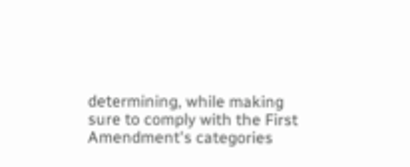determining, while making sure to comply with the First Amendment's categories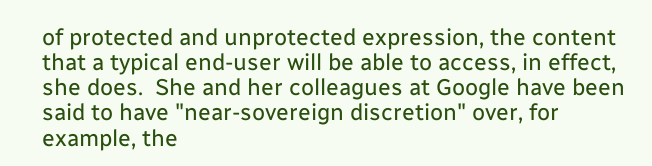of protected and unprotected expression, the content that a typical end-user will be able to access, in effect, she does.  She and her colleagues at Google have been said to have "near-sovereign discretion" over, for example, the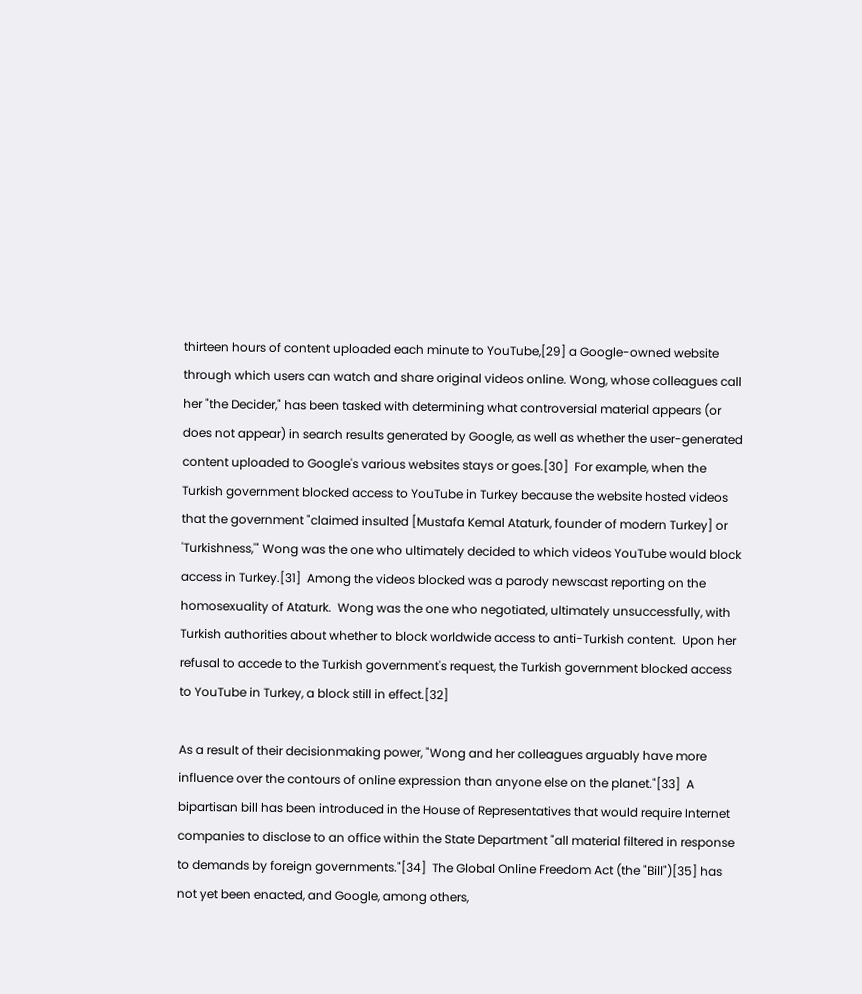thirteen hours of content uploaded each minute to YouTube,[29] a Google-owned website through which users can watch and share original videos online. Wong, whose colleagues call her "the Decider," has been tasked with determining what controversial material appears (or does not appear) in search results generated by Google, as well as whether the user-generated content uploaded to Google's various websites stays or goes.[30]  For example, when the Turkish government blocked access to YouTube in Turkey because the website hosted videos that the government "claimed insulted [Mustafa Kemal Ataturk, founder of modern Turkey] or 'Turkishness,'" Wong was the one who ultimately decided to which videos YouTube would block access in Turkey.[31]  Among the videos blocked was a parody newscast reporting on the homosexuality of Ataturk.  Wong was the one who negotiated, ultimately unsuccessfully, with Turkish authorities about whether to block worldwide access to anti-Turkish content.  Upon her refusal to accede to the Turkish government's request, the Turkish government blocked access to YouTube in Turkey, a block still in effect.[32]

As a result of their decisionmaking power, "Wong and her colleagues arguably have more influence over the contours of online expression than anyone else on the planet."[33]  A bipartisan bill has been introduced in the House of Representatives that would require Internet companies to disclose to an office within the State Department "all material filtered in response to demands by foreign governments."[34]  The Global Online Freedom Act (the "Bill")[35] has not yet been enacted, and Google, among others,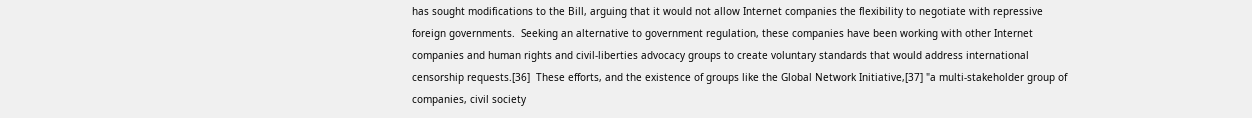has sought modifications to the Bill, arguing that it would not allow Internet companies the flexibility to negotiate with repressive foreign governments.  Seeking an alternative to government regulation, these companies have been working with other Internet companies and human rights and civil-liberties advocacy groups to create voluntary standards that would address international censorship requests.[36]  These efforts, and the existence of groups like the Global Network Initiative,[37] "a multi-stakeholder group of companies, civil society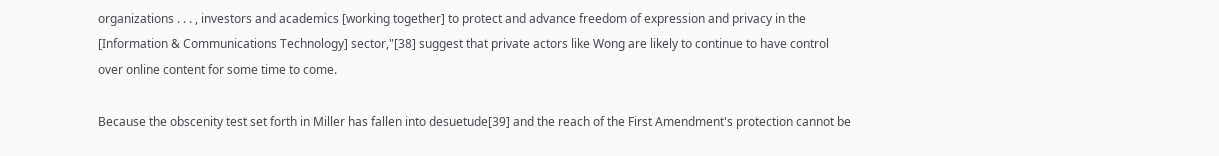organizations . . . , investors and academics [working together] to protect and advance freedom of expression and privacy in the [Information & Communications Technology] sector,"[38] suggest that private actors like Wong are likely to continue to have control over online content for some time to come.

Because the obscenity test set forth in Miller has fallen into desuetude[39] and the reach of the First Amendment's protection cannot be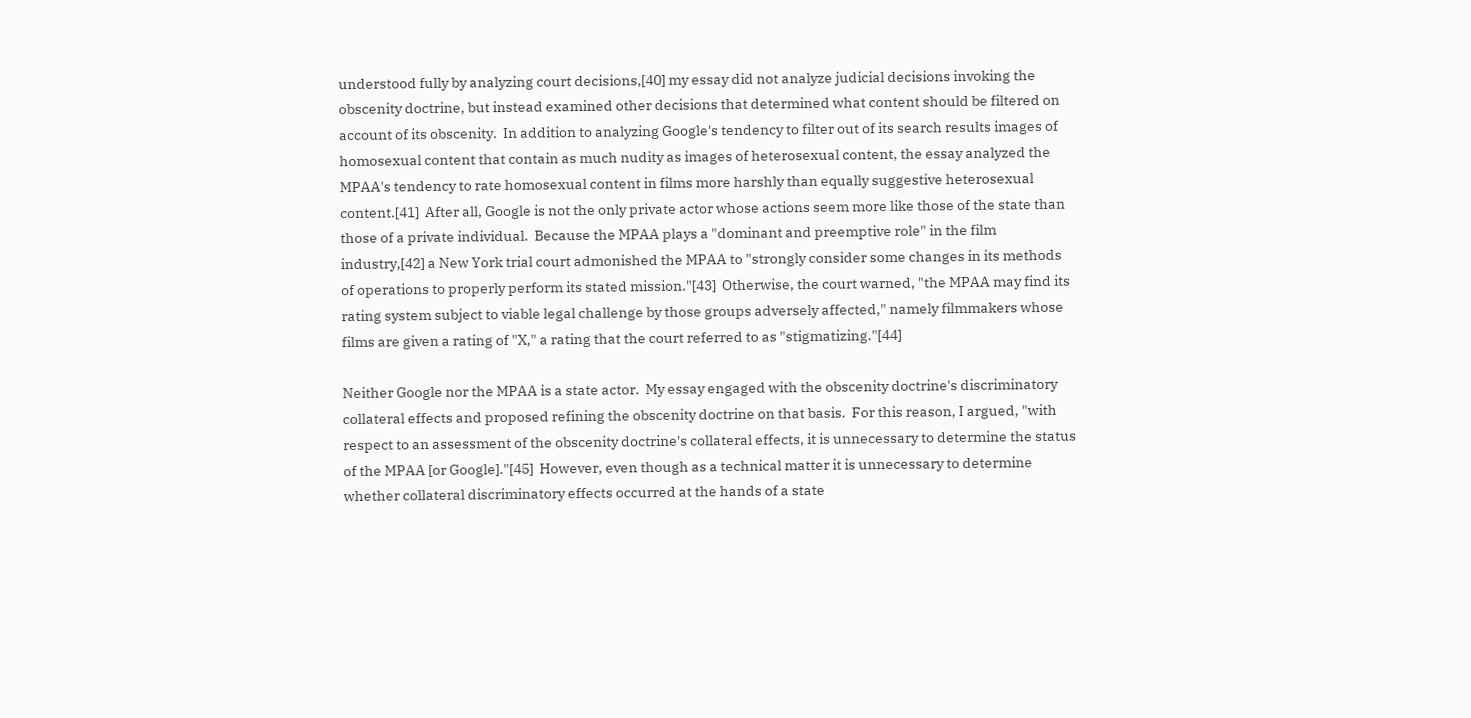understood fully by analyzing court decisions,[40] my essay did not analyze judicial decisions invoking the obscenity doctrine, but instead examined other decisions that determined what content should be filtered on account of its obscenity.  In addition to analyzing Google's tendency to filter out of its search results images of homosexual content that contain as much nudity as images of heterosexual content, the essay analyzed the MPAA's tendency to rate homosexual content in films more harshly than equally suggestive heterosexual content.[41]  After all, Google is not the only private actor whose actions seem more like those of the state than those of a private individual.  Because the MPAA plays a "dominant and preemptive role" in the film industry,[42] a New York trial court admonished the MPAA to "strongly consider some changes in its methods of operations to properly perform its stated mission."[43]  Otherwise, the court warned, "the MPAA may find its rating system subject to viable legal challenge by those groups adversely affected," namely filmmakers whose films are given a rating of "X," a rating that the court referred to as "stigmatizing."[44]

Neither Google nor the MPAA is a state actor.  My essay engaged with the obscenity doctrine's discriminatory collateral effects and proposed refining the obscenity doctrine on that basis.  For this reason, I argued, "with respect to an assessment of the obscenity doctrine's collateral effects, it is unnecessary to determine the status of the MPAA [or Google]."[45]  However, even though as a technical matter it is unnecessary to determine whether collateral discriminatory effects occurred at the hands of a state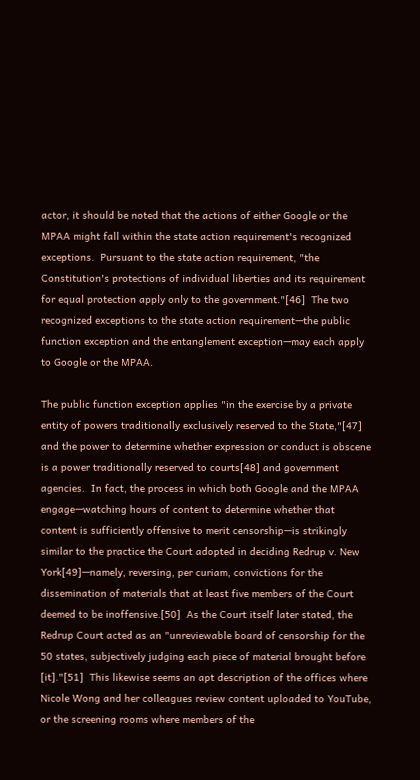actor, it should be noted that the actions of either Google or the MPAA might fall within the state action requirement's recognized exceptions.  Pursuant to the state action requirement, "the Constitution's protections of individual liberties and its requirement for equal protection apply only to the government."[46]  The two recognized exceptions to the state action requirement—the public function exception and the entanglement exception—may each apply to Google or the MPAA.

The public function exception applies "in the exercise by a private entity of powers traditionally exclusively reserved to the State,"[47] and the power to determine whether expression or conduct is obscene is a power traditionally reserved to courts[48] and government agencies.  In fact, the process in which both Google and the MPAA engage—watching hours of content to determine whether that content is sufficiently offensive to merit censorship—is strikingly similar to the practice the Court adopted in deciding Redrup v. New York[49]—namely, reversing, per curiam, convictions for the dissemination of materials that at least five members of the Court deemed to be inoffensive.[50]  As the Court itself later stated, the Redrup Court acted as an "unreviewable board of censorship for the 50 states, subjectively judging each piece of material brought before [it]."[51]  This likewise seems an apt description of the offices where Nicole Wong and her colleagues review content uploaded to YouTube, or the screening rooms where members of the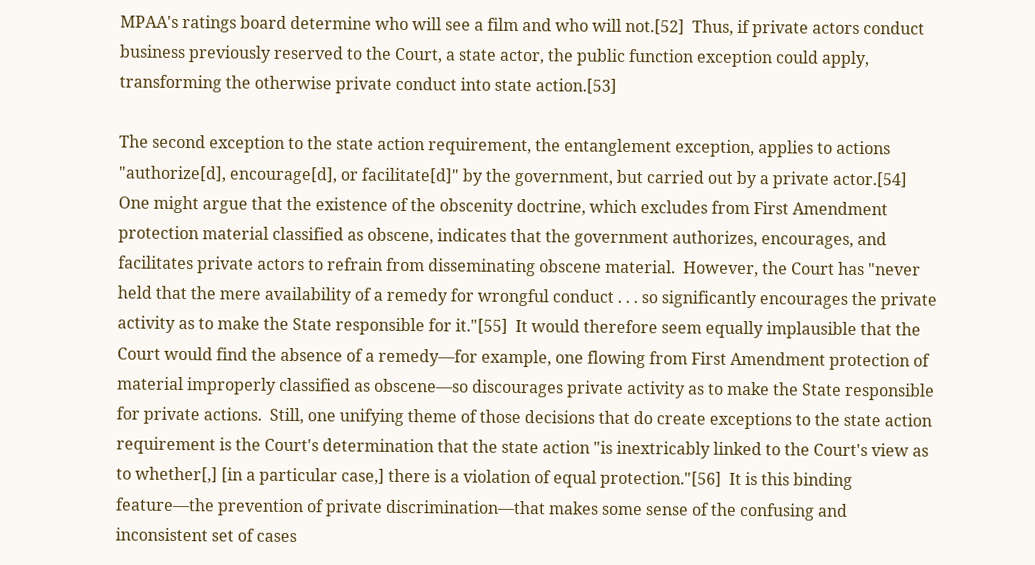MPAA's ratings board determine who will see a film and who will not.[52]  Thus, if private actors conduct business previously reserved to the Court, a state actor, the public function exception could apply, transforming the otherwise private conduct into state action.[53]

The second exception to the state action requirement, the entanglement exception, applies to actions "authorize[d], encourage[d], or facilitate[d]" by the government, but carried out by a private actor.[54]  One might argue that the existence of the obscenity doctrine, which excludes from First Amendment protection material classified as obscene, indicates that the government authorizes, encourages, and facilitates private actors to refrain from disseminating obscene material.  However, the Court has "never held that the mere availability of a remedy for wrongful conduct . . . so significantly encourages the private activity as to make the State responsible for it."[55]  It would therefore seem equally implausible that the Court would find the absence of a remedy—for example, one flowing from First Amendment protection of material improperly classified as obscene—so discourages private activity as to make the State responsible for private actions.  Still, one unifying theme of those decisions that do create exceptions to the state action requirement is the Court's determination that the state action "is inextricably linked to the Court's view as to whether[,] [in a particular case,] there is a violation of equal protection."[56]  It is this binding feature—the prevention of private discrimination—that makes some sense of the confusing and inconsistent set of cases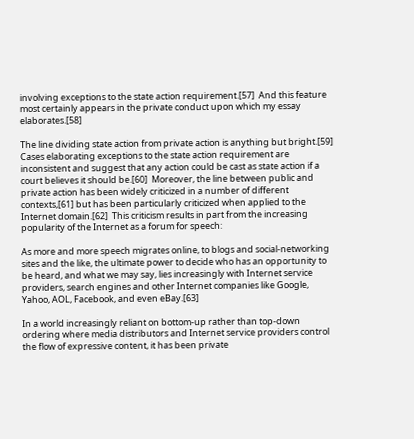involving exceptions to the state action requirement.[57]  And this feature most certainly appears in the private conduct upon which my essay elaborates.[58]

The line dividing state action from private action is anything but bright.[59]  Cases elaborating exceptions to the state action requirement are inconsistent and suggest that any action could be cast as state action if a court believes it should be.[60]  Moreover, the line between public and private action has been widely criticized in a number of different contexts,[61] but has been particularly criticized when applied to the Internet domain.[62]  This criticism results in part from the increasing popularity of the Internet as a forum for speech:

As more and more speech migrates online, to blogs and social-networking sites and the like, the ultimate power to decide who has an opportunity to be heard, and what we may say, lies increasingly with Internet service providers, search engines and other Internet companies like Google, Yahoo, AOL, Facebook, and even eBay.[63]

In a world increasingly reliant on bottom-up rather than top-down ordering where media distributors and Internet service providers control the flow of expressive content, it has been private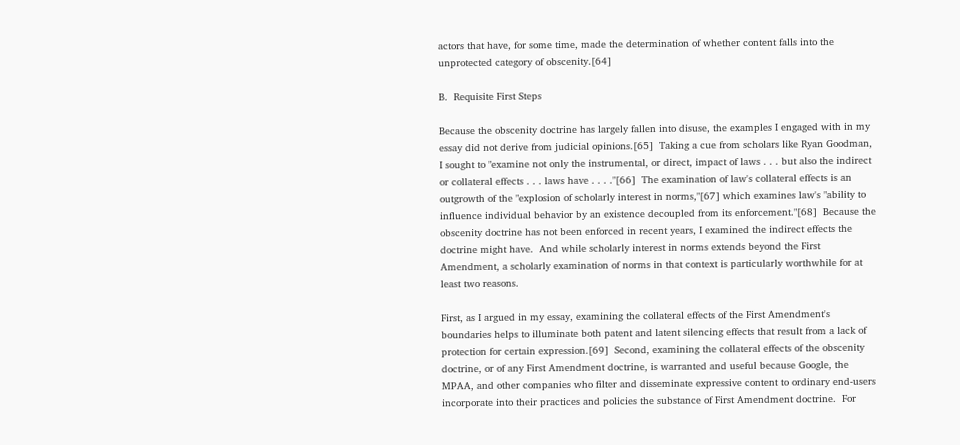actors that have, for some time, made the determination of whether content falls into the unprotected category of obscenity.[64]

B.  Requisite First Steps

Because the obscenity doctrine has largely fallen into disuse, the examples I engaged with in my essay did not derive from judicial opinions.[65]  Taking a cue from scholars like Ryan Goodman, I sought to "examine not only the instrumental, or direct, impact of laws . . . but also the indirect or collateral effects . . . laws have . . . ."[66]  The examination of law's collateral effects is an outgrowth of the "explosion of scholarly interest in norms,"[67] which examines law's "ability to influence individual behavior by an existence decoupled from its enforcement."[68]  Because the obscenity doctrine has not been enforced in recent years, I examined the indirect effects the doctrine might have.  And while scholarly interest in norms extends beyond the First Amendment, a scholarly examination of norms in that context is particularly worthwhile for at least two reasons.

First, as I argued in my essay, examining the collateral effects of the First Amendment's boundaries helps to illuminate both patent and latent silencing effects that result from a lack of protection for certain expression.[69]  Second, examining the collateral effects of the obscenity doctrine, or of any First Amendment doctrine, is warranted and useful because Google, the MPAA, and other companies who filter and disseminate expressive content to ordinary end-users incorporate into their practices and policies the substance of First Amendment doctrine.  For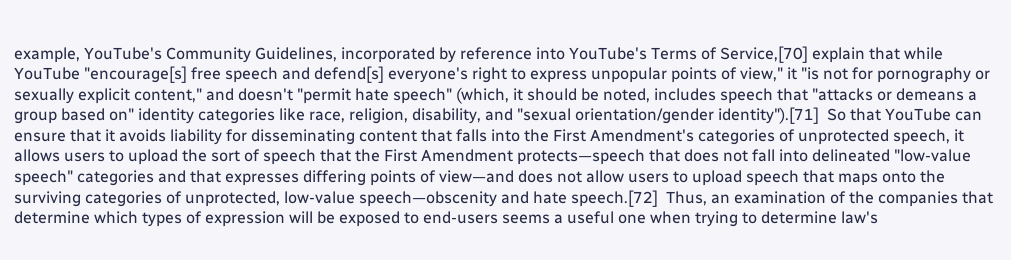example, YouTube's Community Guidelines, incorporated by reference into YouTube's Terms of Service,[70] explain that while YouTube "encourage[s] free speech and defend[s] everyone's right to express unpopular points of view," it "is not for pornography or sexually explicit content," and doesn't "permit hate speech" (which, it should be noted, includes speech that "attacks or demeans a group based on" identity categories like race, religion, disability, and "sexual orientation/gender identity").[71]  So that YouTube can ensure that it avoids liability for disseminating content that falls into the First Amendment's categories of unprotected speech, it allows users to upload the sort of speech that the First Amendment protects—speech that does not fall into delineated "low-value speech" categories and that expresses differing points of view—and does not allow users to upload speech that maps onto the surviving categories of unprotected, low-value speech—obscenity and hate speech.[72]  Thus, an examination of the companies that determine which types of expression will be exposed to end-users seems a useful one when trying to determine law's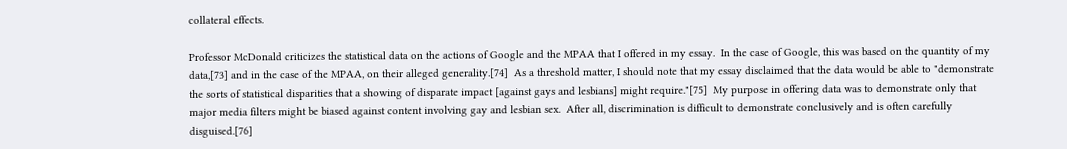collateral effects.

Professor McDonald criticizes the statistical data on the actions of Google and the MPAA that I offered in my essay.  In the case of Google, this was based on the quantity of my data,[73] and in the case of the MPAA, on their alleged generality.[74]  As a threshold matter, I should note that my essay disclaimed that the data would be able to "demonstrate the sorts of statistical disparities that a showing of disparate impact [against gays and lesbians] might require."[75]  My purpose in offering data was to demonstrate only that major media filters might be biased against content involving gay and lesbian sex.  After all, discrimination is difficult to demonstrate conclusively and is often carefully disguised.[76]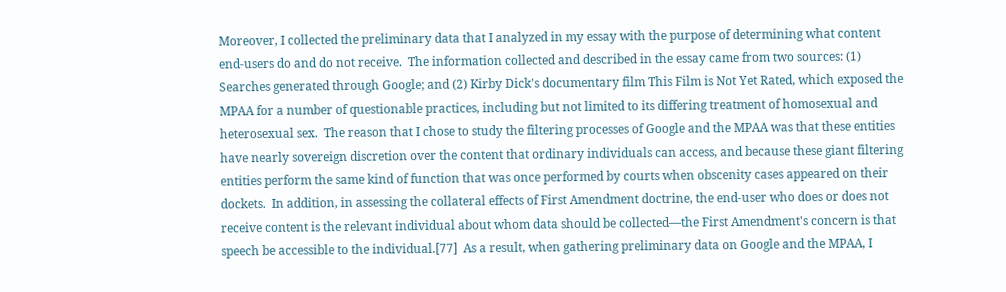Moreover, I collected the preliminary data that I analyzed in my essay with the purpose of determining what content end-users do and do not receive.  The information collected and described in the essay came from two sources: (1) Searches generated through Google; and (2) Kirby Dick's documentary film This Film is Not Yet Rated, which exposed the MPAA for a number of questionable practices, including but not limited to its differing treatment of homosexual and heterosexual sex.  The reason that I chose to study the filtering processes of Google and the MPAA was that these entities have nearly sovereign discretion over the content that ordinary individuals can access, and because these giant filtering entities perform the same kind of function that was once performed by courts when obscenity cases appeared on their dockets.  In addition, in assessing the collateral effects of First Amendment doctrine, the end-user who does or does not receive content is the relevant individual about whom data should be collected—the First Amendment's concern is that speech be accessible to the individual.[77]  As a result, when gathering preliminary data on Google and the MPAA, I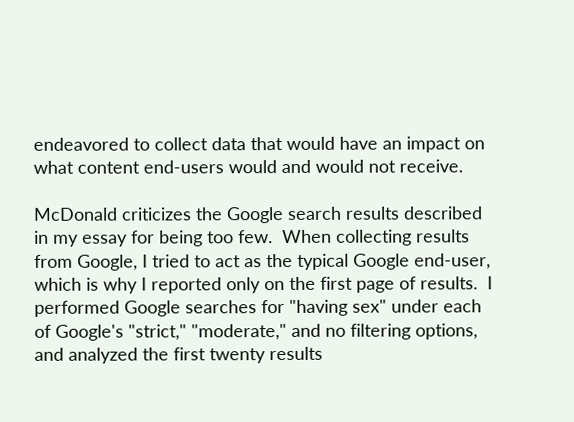endeavored to collect data that would have an impact on what content end-users would and would not receive.

McDonald criticizes the Google search results described in my essay for being too few.  When collecting results from Google, I tried to act as the typical Google end-user, which is why I reported only on the first page of results.  I performed Google searches for "having sex" under each of Google's "strict," "moderate," and no filtering options, and analyzed the first twenty results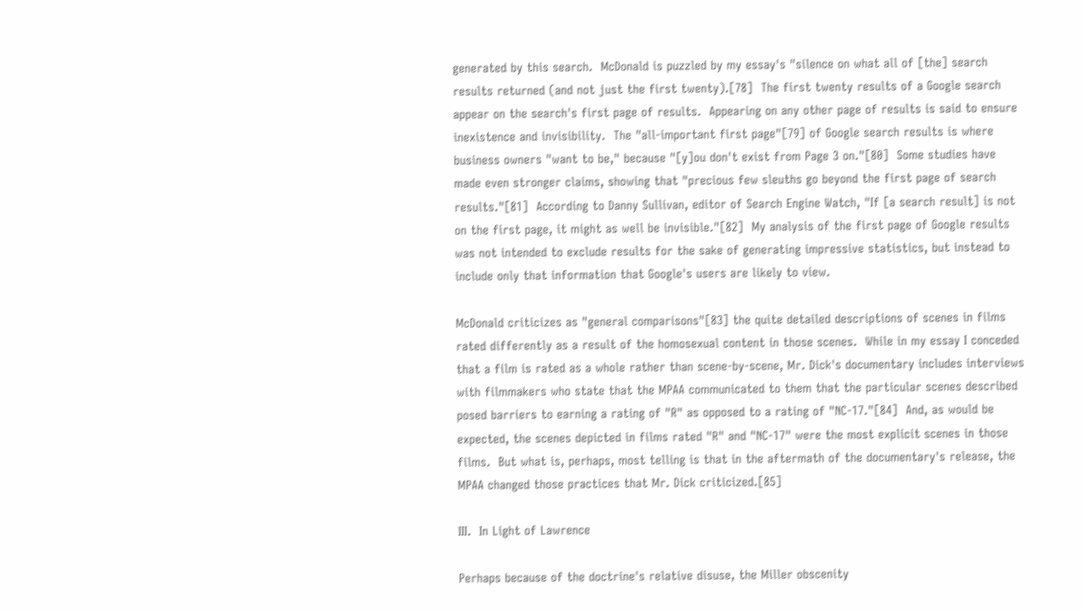generated by this search.  McDonald is puzzled by my essay's "silence on what all of [the] search results returned (and not just the first twenty).[78]  The first twenty results of a Google search appear on the search's first page of results.  Appearing on any other page of results is said to ensure inexistence and invisibility.  The "all-important first page"[79] of Google search results is where business owners "want to be," because "[y]ou don't exist from Page 3 on."[80]  Some studies have made even stronger claims, showing that "precious few sleuths go beyond the first page of search results."[81]  According to Danny Sullivan, editor of Search Engine Watch, "If [a search result] is not on the first page, it might as well be invisible."[82]  My analysis of the first page of Google results was not intended to exclude results for the sake of generating impressive statistics, but instead to include only that information that Google's users are likely to view.

McDonald criticizes as "general comparisons"[83] the quite detailed descriptions of scenes in films rated differently as a result of the homosexual content in those scenes.  While in my essay I conceded that a film is rated as a whole rather than scene-by-scene, Mr. Dick's documentary includes interviews with filmmakers who state that the MPAA communicated to them that the particular scenes described posed barriers to earning a rating of "R" as opposed to a rating of "NC-17."[84]  And, as would be expected, the scenes depicted in films rated "R" and "NC-17" were the most explicit scenes in those films.  But what is, perhaps, most telling is that in the aftermath of the documentary's release, the MPAA changed those practices that Mr. Dick criticized.[85]

III.  In Light of Lawrence

Perhaps because of the doctrine's relative disuse, the Miller obscenity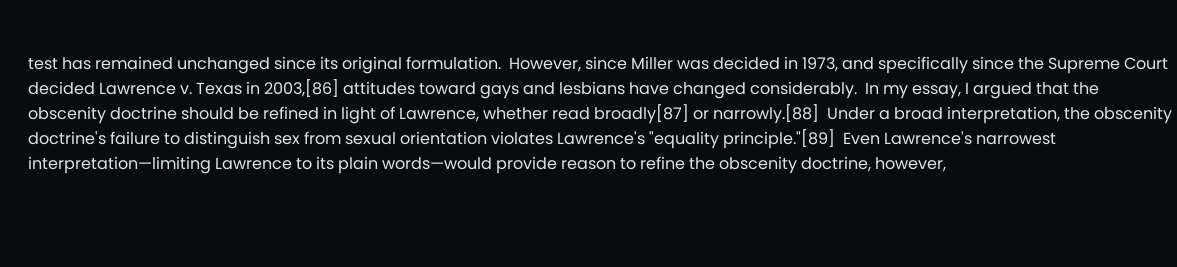test has remained unchanged since its original formulation.  However, since Miller was decided in 1973, and specifically since the Supreme Court decided Lawrence v. Texas in 2003,[86] attitudes toward gays and lesbians have changed considerably.  In my essay, I argued that the obscenity doctrine should be refined in light of Lawrence, whether read broadly[87] or narrowly.[88]  Under a broad interpretation, the obscenity doctrine's failure to distinguish sex from sexual orientation violates Lawrence's "equality principle."[89]  Even Lawrence's narrowest interpretation—limiting Lawrence to its plain words—would provide reason to refine the obscenity doctrine, however,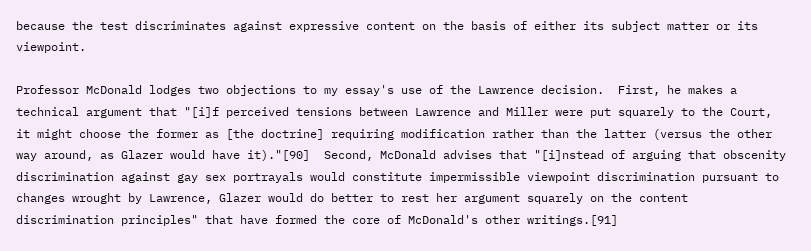because the test discriminates against expressive content on the basis of either its subject matter or its viewpoint.

Professor McDonald lodges two objections to my essay's use of the Lawrence decision.  First, he makes a technical argument that "[i]f perceived tensions between Lawrence and Miller were put squarely to the Court, it might choose the former as [the doctrine] requiring modification rather than the latter (versus the other way around, as Glazer would have it)."[90]  Second, McDonald advises that "[i]nstead of arguing that obscenity discrimination against gay sex portrayals would constitute impermissible viewpoint discrimination pursuant to changes wrought by Lawrence, Glazer would do better to rest her argument squarely on the content discrimination principles" that have formed the core of McDonald's other writings.[91]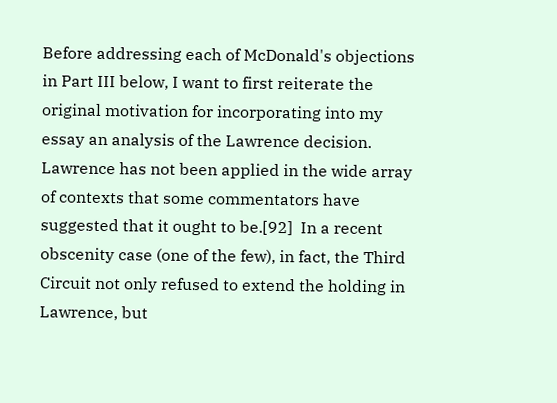Before addressing each of McDonald's objections in Part III below, I want to first reiterate the original motivation for incorporating into my essay an analysis of the Lawrence decision.  Lawrence has not been applied in the wide array of contexts that some commentators have suggested that it ought to be.[92]  In a recent obscenity case (one of the few), in fact, the Third Circuit not only refused to extend the holding in Lawrence, but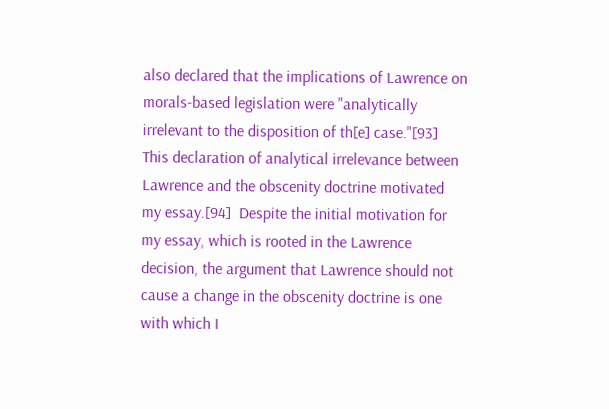also declared that the implications of Lawrence on morals-based legislation were "analytically irrelevant to the disposition of th[e] case."[93]  This declaration of analytical irrelevance between Lawrence and the obscenity doctrine motivated my essay.[94]  Despite the initial motivation for my essay, which is rooted in the Lawrence decision, the argument that Lawrence should not cause a change in the obscenity doctrine is one with which I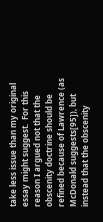take less issue than my original essay might suggest.  For this reason I argued not that the obscenity doctrine should be refined because of Lawrence (as McDonald suggests[95]), but instead that the obscenity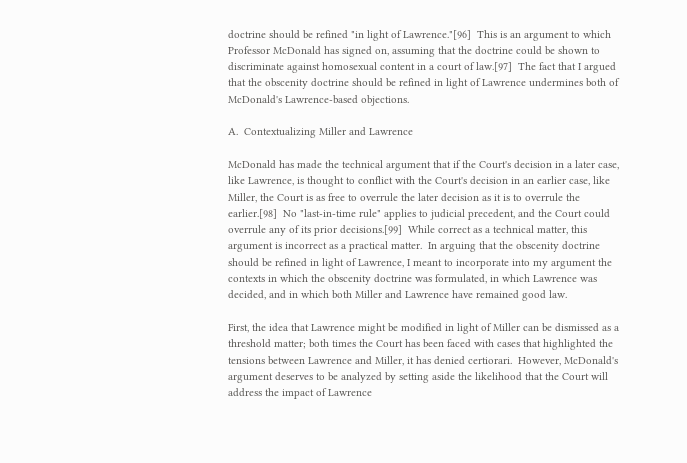doctrine should be refined "in light of Lawrence."[96]  This is an argument to which Professor McDonald has signed on, assuming that the doctrine could be shown to discriminate against homosexual content in a court of law.[97]  The fact that I argued that the obscenity doctrine should be refined in light of Lawrence undermines both of McDonald's Lawrence-based objections.

A.  Contextualizing Miller and Lawrence

McDonald has made the technical argument that if the Court's decision in a later case, like Lawrence, is thought to conflict with the Court's decision in an earlier case, like Miller, the Court is as free to overrule the later decision as it is to overrule the earlier.[98]  No "last-in-time rule" applies to judicial precedent, and the Court could overrule any of its prior decisions.[99]  While correct as a technical matter, this argument is incorrect as a practical matter.  In arguing that the obscenity doctrine should be refined in light of Lawrence, I meant to incorporate into my argument the contexts in which the obscenity doctrine was formulated, in which Lawrence was decided, and in which both Miller and Lawrence have remained good law.

First, the idea that Lawrence might be modified in light of Miller can be dismissed as a threshold matter; both times the Court has been faced with cases that highlighted the tensions between Lawrence and Miller, it has denied certiorari.  However, McDonald's argument deserves to be analyzed by setting aside the likelihood that the Court will address the impact of Lawrence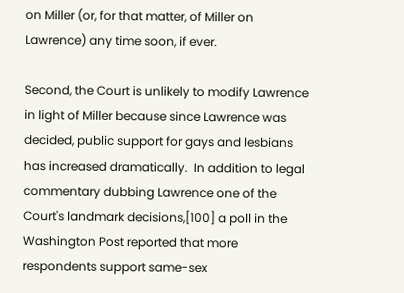on Miller (or, for that matter, of Miller on Lawrence) any time soon, if ever.

Second, the Court is unlikely to modify Lawrence in light of Miller because since Lawrence was decided, public support for gays and lesbians has increased dramatically.  In addition to legal commentary dubbing Lawrence one of the Court's landmark decisions,[100] a poll in the Washington Post reported that more respondents support same-sex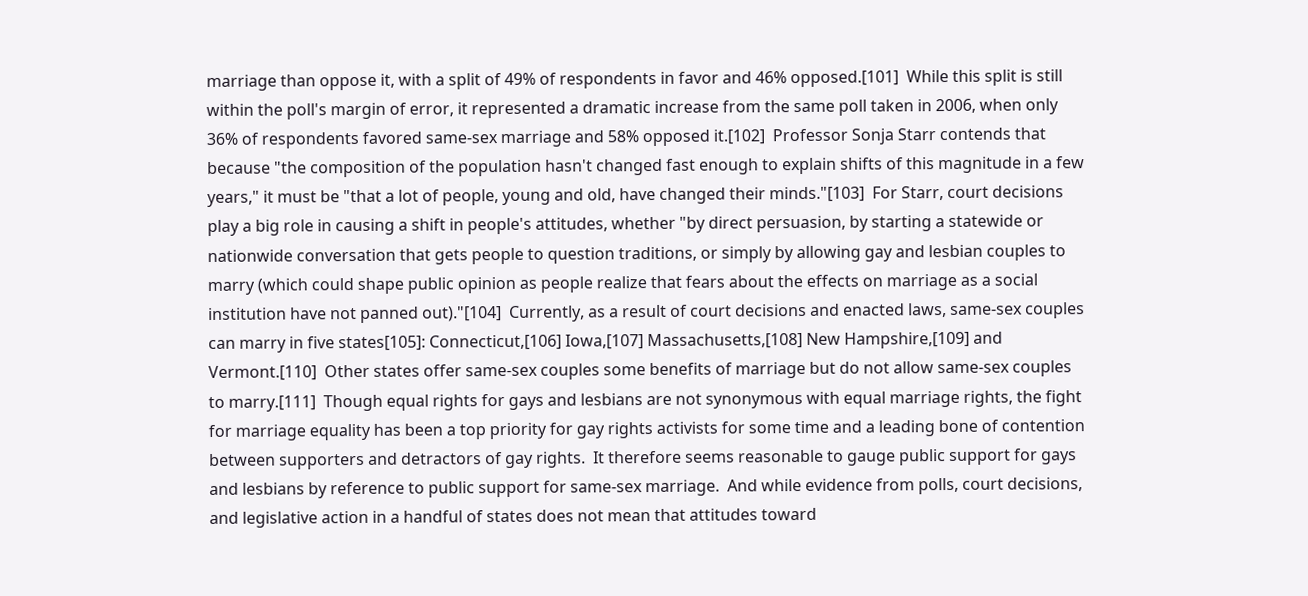marriage than oppose it, with a split of 49% of respondents in favor and 46% opposed.[101]  While this split is still within the poll's margin of error, it represented a dramatic increase from the same poll taken in 2006, when only 36% of respondents favored same-sex marriage and 58% opposed it.[102]  Professor Sonja Starr contends that because "the composition of the population hasn't changed fast enough to explain shifts of this magnitude in a few years," it must be "that a lot of people, young and old, have changed their minds."[103]  For Starr, court decisions play a big role in causing a shift in people's attitudes, whether "by direct persuasion, by starting a statewide or nationwide conversation that gets people to question traditions, or simply by allowing gay and lesbian couples to marry (which could shape public opinion as people realize that fears about the effects on marriage as a social institution have not panned out)."[104]  Currently, as a result of court decisions and enacted laws, same-sex couples can marry in five states[105]: Connecticut,[106] Iowa,[107] Massachusetts,[108] New Hampshire,[109] and Vermont.[110]  Other states offer same-sex couples some benefits of marriage but do not allow same-sex couples to marry.[111]  Though equal rights for gays and lesbians are not synonymous with equal marriage rights, the fight for marriage equality has been a top priority for gay rights activists for some time and a leading bone of contention between supporters and detractors of gay rights.  It therefore seems reasonable to gauge public support for gays and lesbians by reference to public support for same-sex marriage.  And while evidence from polls, court decisions, and legislative action in a handful of states does not mean that attitudes toward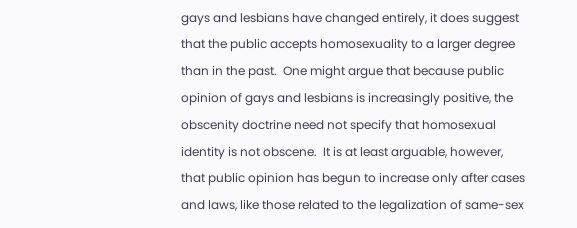gays and lesbians have changed entirely, it does suggest that the public accepts homosexuality to a larger degree than in the past.  One might argue that because public opinion of gays and lesbians is increasingly positive, the obscenity doctrine need not specify that homosexual identity is not obscene.  It is at least arguable, however, that public opinion has begun to increase only after cases and laws, like those related to the legalization of same-sex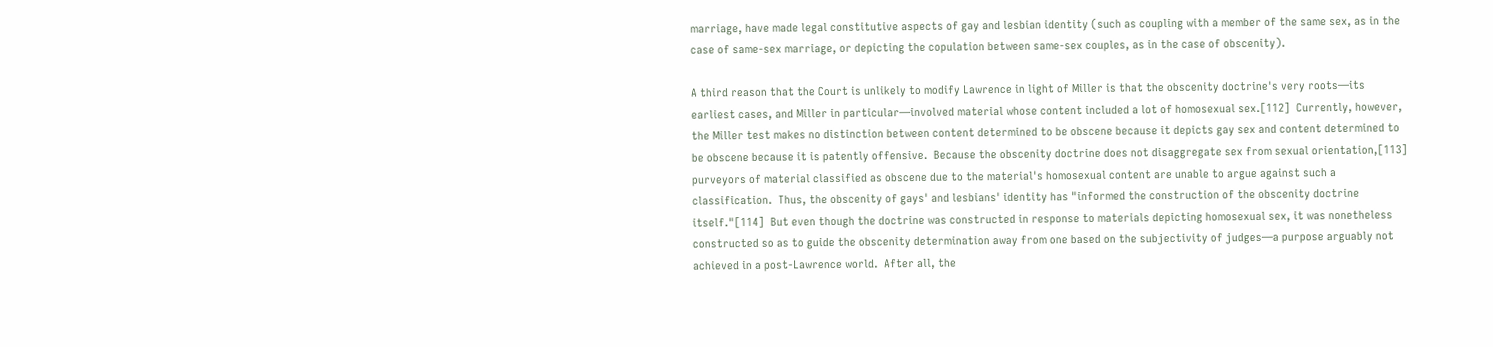marriage, have made legal constitutive aspects of gay and lesbian identity (such as coupling with a member of the same sex, as in the case of same-sex marriage, or depicting the copulation between same-sex couples, as in the case of obscenity).

A third reason that the Court is unlikely to modify Lawrence in light of Miller is that the obscenity doctrine's very roots—its earliest cases, and Miller in particular—involved material whose content included a lot of homosexual sex.[112]  Currently, however, the Miller test makes no distinction between content determined to be obscene because it depicts gay sex and content determined to be obscene because it is patently offensive.  Because the obscenity doctrine does not disaggregate sex from sexual orientation,[113] purveyors of material classified as obscene due to the material's homosexual content are unable to argue against such a classification.  Thus, the obscenity of gays' and lesbians' identity has "informed the construction of the obscenity doctrine itself."[114]  But even though the doctrine was constructed in response to materials depicting homosexual sex, it was nonetheless constructed so as to guide the obscenity determination away from one based on the subjectivity of judges—a purpose arguably not achieved in a post-Lawrence world.  After all, the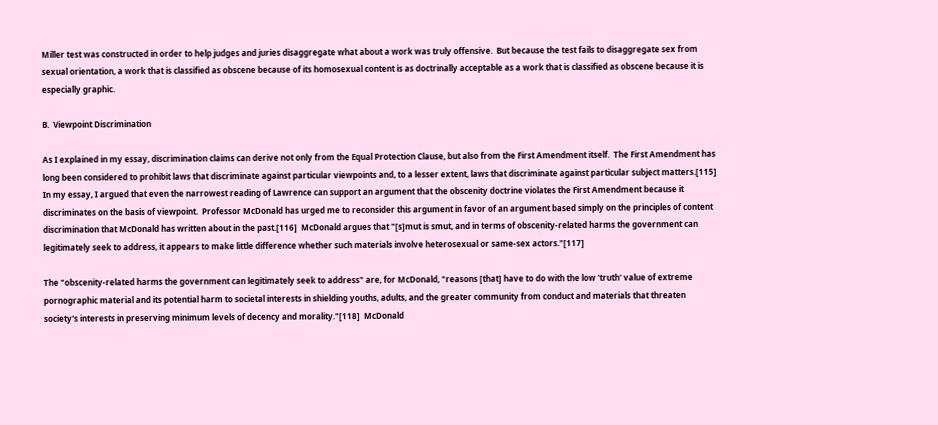Miller test was constructed in order to help judges and juries disaggregate what about a work was truly offensive.  But because the test fails to disaggregate sex from sexual orientation, a work that is classified as obscene because of its homosexual content is as doctrinally acceptable as a work that is classified as obscene because it is especially graphic.

B.  Viewpoint Discrimination

As I explained in my essay, discrimination claims can derive not only from the Equal Protection Clause, but also from the First Amendment itself.  The First Amendment has long been considered to prohibit laws that discriminate against particular viewpoints and, to a lesser extent, laws that discriminate against particular subject matters.[115]  In my essay, I argued that even the narrowest reading of Lawrence can support an argument that the obscenity doctrine violates the First Amendment because it discriminates on the basis of viewpoint.  Professor McDonald has urged me to reconsider this argument in favor of an argument based simply on the principles of content discrimination that McDonald has written about in the past.[116]  McDonald argues that "[s]mut is smut, and in terms of obscenity-related harms the government can legitimately seek to address, it appears to make little difference whether such materials involve heterosexual or same-sex actors."[117]

The "obscenity-related harms the government can legitimately seek to address" are, for McDonald, "reasons [that] have to do with the low 'truth' value of extreme pornographic material and its potential harm to societal interests in shielding youths, adults, and the greater community from conduct and materials that threaten society's interests in preserving minimum levels of decency and morality."[118]  McDonald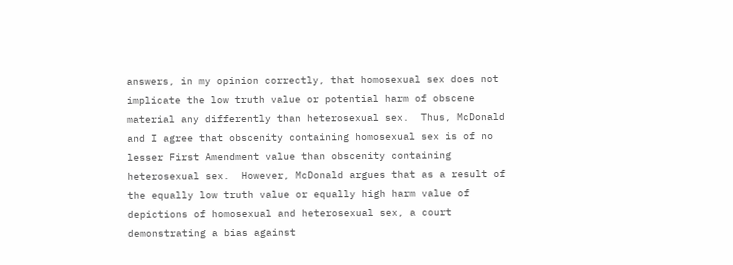answers, in my opinion correctly, that homosexual sex does not implicate the low truth value or potential harm of obscene material any differently than heterosexual sex.  Thus, McDonald and I agree that obscenity containing homosexual sex is of no lesser First Amendment value than obscenity containing heterosexual sex.  However, McDonald argues that as a result of the equally low truth value or equally high harm value of depictions of homosexual and heterosexual sex, a court demonstrating a bias against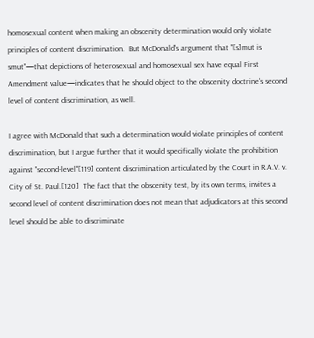homosexual content when making an obscenity determination would only violate principles of content discrimination.  But McDonald's argument that "[s]mut is smut"—that depictions of heterosexual and homosexual sex have equal First Amendment value—indicates that he should object to the obscenity doctrine's second level of content discrimination, as well.

I agree with McDonald that such a determination would violate principles of content discrimination, but I argue further that it would specifically violate the prohibition against "second-level"[119] content discrimination articulated by the Court in R.A.V. v. City of St. Paul.[120]  The fact that the obscenity test, by its own terms, invites a second level of content discrimination does not mean that adjudicators at this second level should be able to discriminate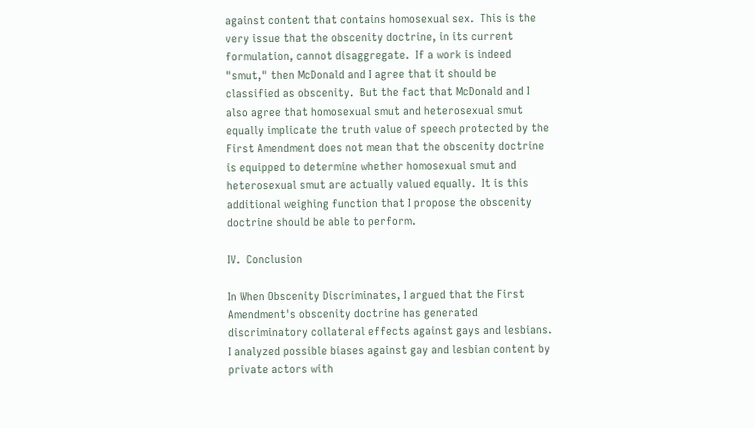against content that contains homosexual sex.  This is the very issue that the obscenity doctrine, in its current formulation, cannot disaggregate.  If a work is indeed "smut," then McDonald and I agree that it should be classified as obscenity.  But the fact that McDonald and I also agree that homosexual smut and heterosexual smut equally implicate the truth value of speech protected by the First Amendment does not mean that the obscenity doctrine is equipped to determine whether homosexual smut and heterosexual smut are actually valued equally.  It is this additional weighing function that I propose the obscenity doctrine should be able to perform.

IV.  Conclusion

In When Obscenity Discriminates, I argued that the First Amendment's obscenity doctrine has generated discriminatory collateral effects against gays and lesbians.  I analyzed possible biases against gay and lesbian content by private actors with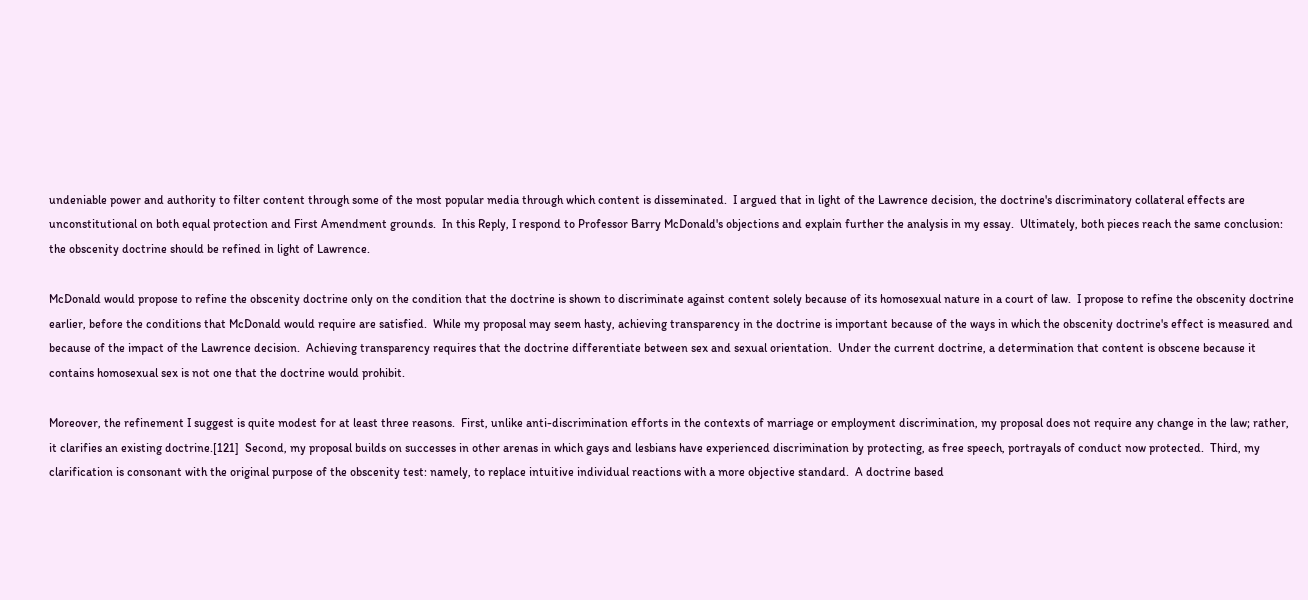undeniable power and authority to filter content through some of the most popular media through which content is disseminated.  I argued that in light of the Lawrence decision, the doctrine's discriminatory collateral effects are unconstitutional on both equal protection and First Amendment grounds.  In this Reply, I respond to Professor Barry McDonald's objections and explain further the analysis in my essay.  Ultimately, both pieces reach the same conclusion: the obscenity doctrine should be refined in light of Lawrence.

McDonald would propose to refine the obscenity doctrine only on the condition that the doctrine is shown to discriminate against content solely because of its homosexual nature in a court of law.  I propose to refine the obscenity doctrine earlier, before the conditions that McDonald would require are satisfied.  While my proposal may seem hasty, achieving transparency in the doctrine is important because of the ways in which the obscenity doctrine's effect is measured and because of the impact of the Lawrence decision.  Achieving transparency requires that the doctrine differentiate between sex and sexual orientation.  Under the current doctrine, a determination that content is obscene because it contains homosexual sex is not one that the doctrine would prohibit.

Moreover, the refinement I suggest is quite modest for at least three reasons.  First, unlike anti-discrimination efforts in the contexts of marriage or employment discrimination, my proposal does not require any change in the law; rather, it clarifies an existing doctrine.[121]  Second, my proposal builds on successes in other arenas in which gays and lesbians have experienced discrimination by protecting, as free speech, portrayals of conduct now protected.  Third, my clarification is consonant with the original purpose of the obscenity test: namely, to replace intuitive individual reactions with a more objective standard.  A doctrine based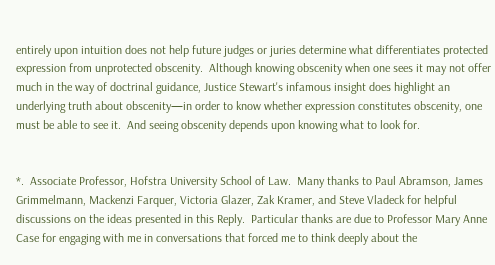entirely upon intuition does not help future judges or juries determine what differentiates protected expression from unprotected obscenity.  Although knowing obscenity when one sees it may not offer much in the way of doctrinal guidance, Justice Stewart's infamous insight does highlight an underlying truth about obscenity—in order to know whether expression constitutes obscenity, one must be able to see it.  And seeing obscenity depends upon knowing what to look for.


*.  Associate Professor, Hofstra University School of Law.  Many thanks to Paul Abramson, James Grimmelmann, Mackenzi Farquer, Victoria Glazer, Zak Kramer, and Steve Vladeck for helpful discussions on the ideas presented in this Reply.  Particular thanks are due to Professor Mary Anne Case for engaging with me in conversations that forced me to think deeply about the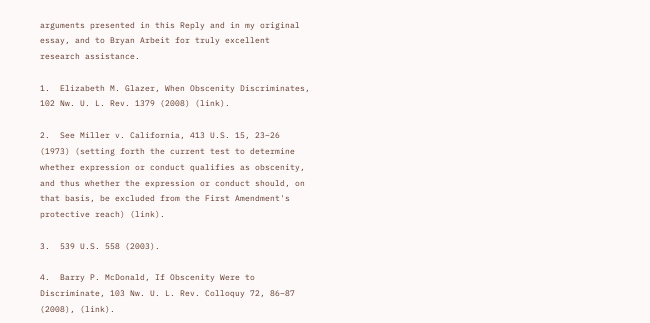arguments presented in this Reply and in my original essay, and to Bryan Arbeit for truly excellent research assistance.

1.  Elizabeth M. Glazer, When Obscenity Discriminates, 102 Nw. U. L. Rev. 1379 (2008) (link).

2.  See Miller v. California, 413 U.S. 15, 23–26 (1973) (setting forth the current test to determine whether expression or conduct qualifies as obscenity, and thus whether the expression or conduct should, on that basis, be excluded from the First Amendment's protective reach) (link).

3.  539 U.S. 558 (2003).

4.  Barry P. McDonald, If Obscenity Were to Discriminate, 103 Nw. U. L. Rev. Colloquy 72, 86–87 (2008), (link).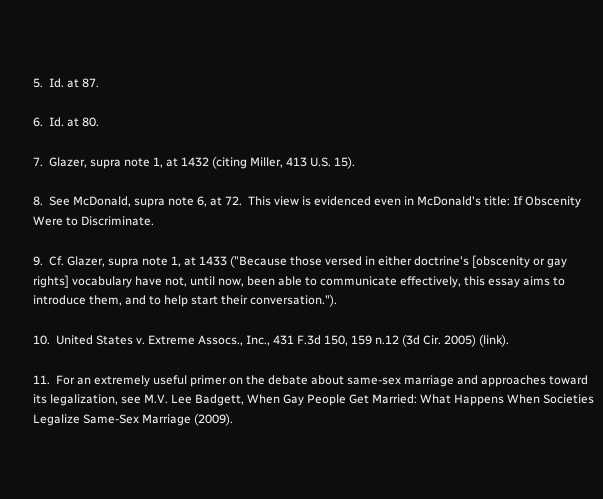5.  Id. at 87.

6.  Id. at 80.

7.  Glazer, supra note 1, at 1432 (citing Miller, 413 U.S. 15).

8.  See McDonald, supra note 6, at 72.  This view is evidenced even in McDonald's title: If Obscenity Were to Discriminate.

9.  Cf. Glazer, supra note 1, at 1433 ("Because those versed in either doctrine's [obscenity or gay rights] vocabulary have not, until now, been able to communicate effectively, this essay aims to introduce them, and to help start their conversation.").

10.  United States v. Extreme Assocs., Inc., 431 F.3d 150, 159 n.12 (3d Cir. 2005) (link).

11.  For an extremely useful primer on the debate about same-sex marriage and approaches toward its legalization, see M.V. Lee Badgett, When Gay People Get Married: What Happens When Societies Legalize Same-Sex Marriage (2009).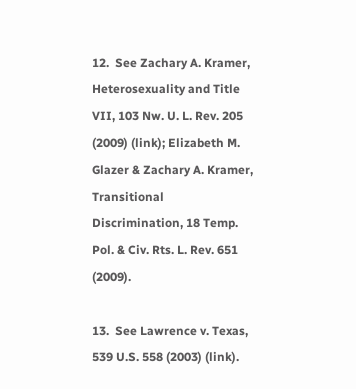12.  See Zachary A. Kramer, Heterosexuality and Title VII, 103 Nw. U. L. Rev. 205 (2009) (link); Elizabeth M. Glazer & Zachary A. Kramer, Transitional Discrimination, 18 Temp. Pol. & Civ. Rts. L. Rev. 651 (2009).

13.  See Lawrence v. Texas, 539 U.S. 558 (2003) (link).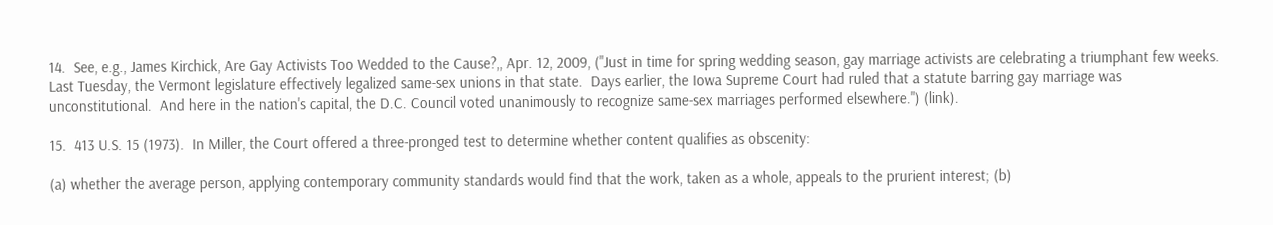14.  See, e.g., James Kirchick, Are Gay Activists Too Wedded to the Cause?,, Apr. 12, 2009, ("Just in time for spring wedding season, gay marriage activists are celebrating a triumphant few weeks. Last Tuesday, the Vermont legislature effectively legalized same-sex unions in that state.  Days earlier, the Iowa Supreme Court had ruled that a statute barring gay marriage was unconstitutional.  And here in the nation's capital, the D.C. Council voted unanimously to recognize same-sex marriages performed elsewhere.") (link).

15.  413 U.S. 15 (1973).  In Miller, the Court offered a three-pronged test to determine whether content qualifies as obscenity:

(a) whether the average person, applying contemporary community standards would find that the work, taken as a whole, appeals to the prurient interest; (b)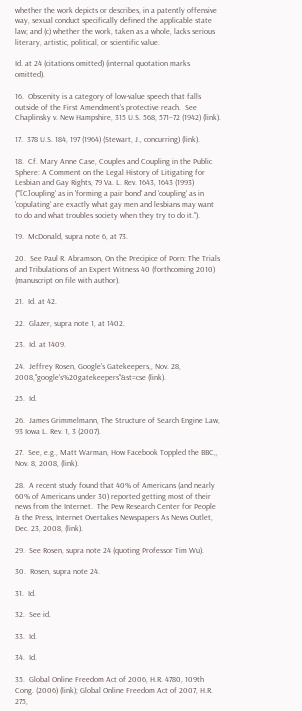whether the work depicts or describes, in a patently offensive way, sexual conduct specifically defined the applicable state law; and (c) whether the work, taken as a whole, lacks serious literary, artistic, political, or scientific value.

Id. at 24 (citations omitted) (internal quotation marks omitted).

16.  Obscenity is a category of low-value speech that falls outside of the First Amendment's protective reach.  See Chaplinsky v. New Hampshire, 315 U.S. 568, 571–72 (1942) (link).

17.  378 U.S. 184, 197 (1964) (Stewart, J., concurring) (link).

18.  Cf. Mary Anne Case, Couples and Coupling in the Public Sphere: A Comment on the Legal History of Litigating for Lesbian and Gay Rights, 79 Va. L. Rev. 1643, 1643 (1993) ("'[C]oupling' as in 'forming a pair bond' and 'coupling' as in 'copulating' are exactly what gay men and lesbians may want to do and what troubles society when they try to do it.").

19.  McDonald, supra note 6, at 73.

20.  See Paul R. Abramson, On the Precipice of Porn: The Trials and Tribulations of an Expert Witness 40 (forthcoming 2010) (manuscript on file with author).

21.  Id. at 42.

22.  Glazer, supra note 1, at 1402.

23.  Id. at 1409.

24.  Jeffrey Rosen, Google's Gatekeepers,, Nov. 28, 2008,"google's%20gatekeepers"&st=cse (link).

25.  Id.

26.  James Grimmelmann, The Structure of Search Engine Law, 93 Iowa L. Rev. 1, 3 (2007).

27.  See, e.g., Matt Warman, How Facebook Toppled the BBC,, Nov. 8, 2008, (link).

28.  A recent study found that 40% of Americans (and nearly 60% of Americans under 30) reported getting most of their news from the Internet.  The Pew Research Center for People & the Press, Internet Overtakes Newspapers As News Outlet, Dec. 23, 2008, (link).

29.  See Rosen, supra note 24 (quoting Professor Tim Wu).

30.  Rosen, supra note 24.

31.  Id.

32.  See id.

33.  Id.

34.  Id.

35.  Global Online Freedom Act of 2006, H.R. 4780, 109th Cong. (2006) (link); Global Online Freedom Act of 2007, H.R. 275,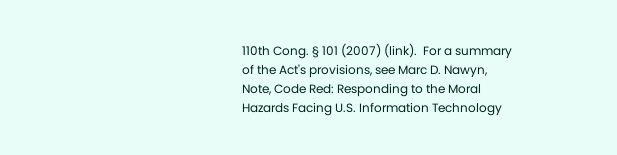110th Cong. § 101 (2007) (link).  For a summary of the Act's provisions, see Marc D. Nawyn, Note, Code Red: Responding to the Moral Hazards Facing U.S. Information Technology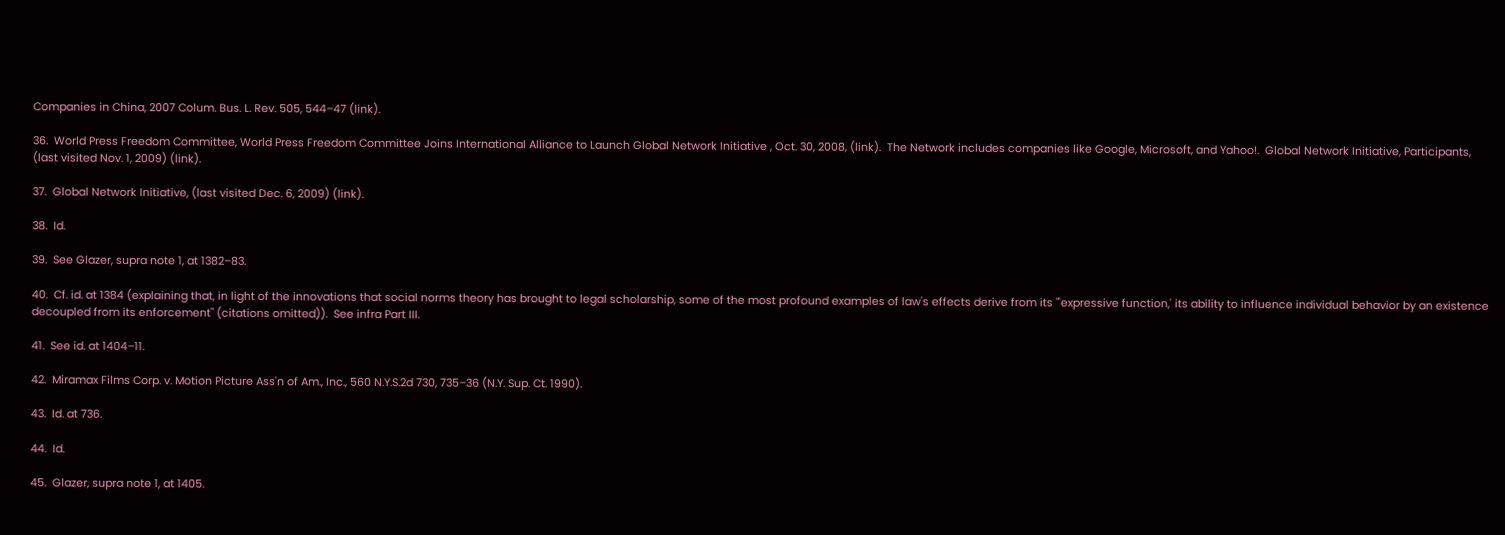Companies in China, 2007 Colum. Bus. L. Rev. 505, 544–47 (link).

36.  World Press Freedom Committee, World Press Freedom Committee Joins International Alliance to Launch Global Network Initiative , Oct. 30, 2008, (link).  The Network includes companies like Google, Microsoft, and Yahoo!.  Global Network Initiative, Participants, (last visited Nov. 1, 2009) (link).

37.  Global Network Initiative, (last visited Dec. 6, 2009) (link).

38.  Id.

39.  See Glazer, supra note 1, at 1382–83.

40.  Cf. id. at 1384 (explaining that, in light of the innovations that social norms theory has brought to legal scholarship, some of the most profound examples of law's effects derive from its "'expressive function,' its ability to influence individual behavior by an existence decoupled from its enforcement" (citations omitted)).  See infra Part III.

41.  See id. at 1404–11.

42.  Miramax Films Corp. v. Motion Picture Ass'n of Am., Inc., 560 N.Y.S.2d 730, 735–36 (N.Y. Sup. Ct. 1990).

43.  Id. at 736.

44.  Id.

45.  Glazer, supra note 1, at 1405.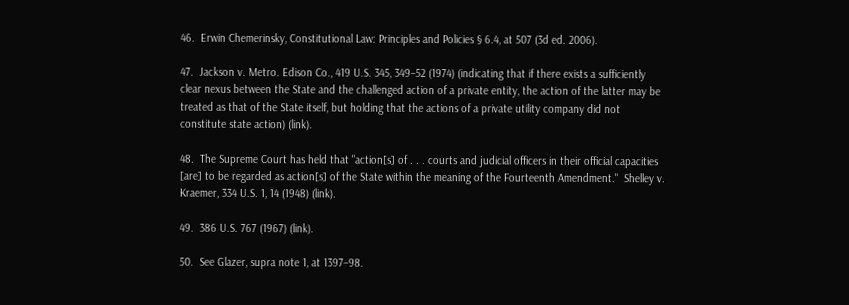46.  Erwin Chemerinsky, Constitutional Law: Principles and Policies § 6.4, at 507 (3d ed. 2006).

47.  Jackson v. Metro. Edison Co., 419 U.S. 345, 349–52 (1974) (indicating that if there exists a sufficiently clear nexus between the State and the challenged action of a private entity, the action of the latter may be treated as that of the State itself, but holding that the actions of a private utility company did not constitute state action) (link).

48.  The Supreme Court has held that "action[s] of . . . courts and judicial officers in their official capacities [are] to be regarded as action[s] of the State within the meaning of the Fourteenth Amendment."  Shelley v. Kraemer, 334 U.S. 1, 14 (1948) (link).

49.  386 U.S. 767 (1967) (link).

50.  See Glazer, supra note 1, at 1397–98.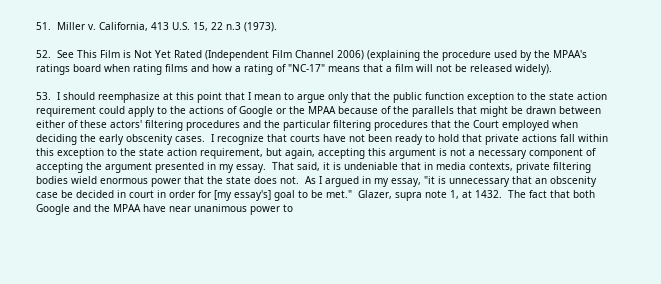51.  Miller v. California, 413 U.S. 15, 22 n.3 (1973).

52.  See This Film is Not Yet Rated (Independent Film Channel 2006) (explaining the procedure used by the MPAA's ratings board when rating films and how a rating of "NC-17" means that a film will not be released widely).

53.  I should reemphasize at this point that I mean to argue only that the public function exception to the state action requirement could apply to the actions of Google or the MPAA because of the parallels that might be drawn between either of these actors' filtering procedures and the particular filtering procedures that the Court employed when deciding the early obscenity cases.  I recognize that courts have not been ready to hold that private actions fall within this exception to the state action requirement, but again, accepting this argument is not a necessary component of accepting the argument presented in my essay.  That said, it is undeniable that in media contexts, private filtering bodies wield enormous power that the state does not.  As I argued in my essay, "it is unnecessary that an obscenity case be decided in court in order for [my essay's] goal to be met."  Glazer, supra note 1, at 1432.  The fact that both Google and the MPAA have near unanimous power to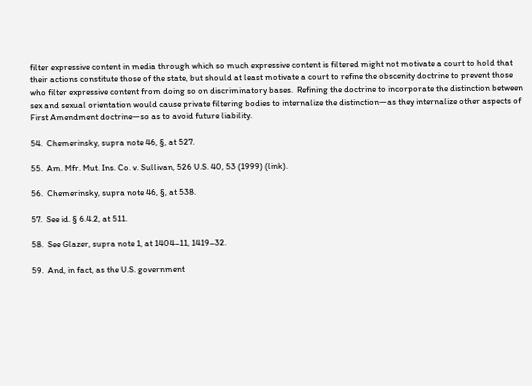filter expressive content in media through which so much expressive content is filtered might not motivate a court to hold that their actions constitute those of the state, but should at least motivate a court to refine the obscenity doctrine to prevent those who filter expressive content from doing so on discriminatory bases.  Refining the doctrine to incorporate the distinction between sex and sexual orientation would cause private filtering bodies to internalize the distinction—as they internalize other aspects of First Amendment doctrine—so as to avoid future liability.

54.  Chemerinsky, supra note 46, §, at 527.

55.  Am. Mfr. Mut. Ins. Co. v. Sullivan, 526 U.S. 40, 53 (1999) (link).

56.  Chemerinsky, supra note 46, §, at 538.

57.  See id. § 6.4.2, at 511.

58.  See Glazer, supra note 1, at 1404–11, 1419–32.

59.  And, in fact, as the U.S. government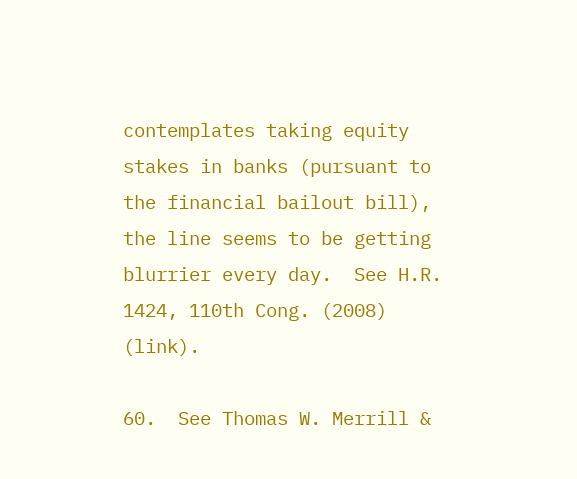contemplates taking equity stakes in banks (pursuant to the financial bailout bill), the line seems to be getting blurrier every day.  See H.R. 1424, 110th Cong. (2008) (link).

60.  See Thomas W. Merrill &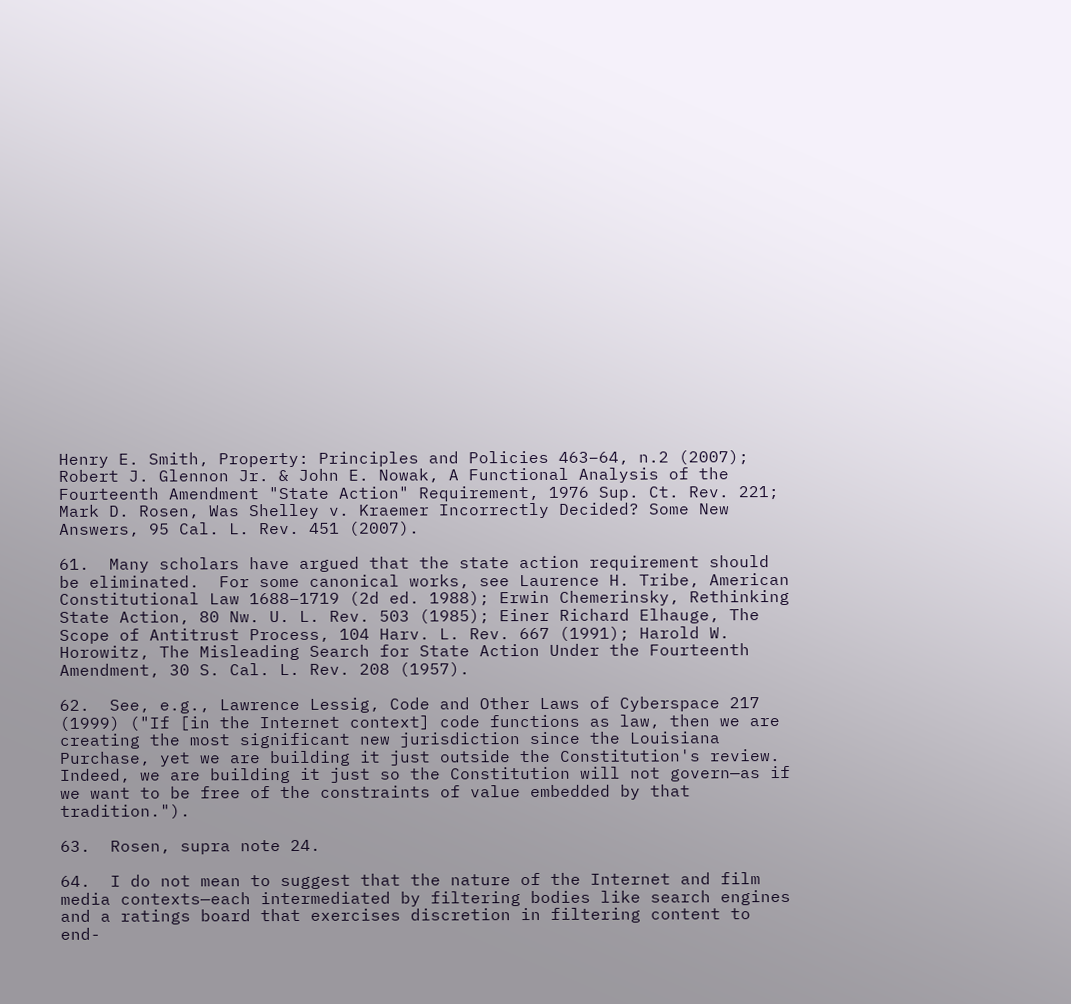Henry E. Smith, Property: Principles and Policies 463–64, n.2 (2007); Robert J. Glennon Jr. & John E. Nowak, A Functional Analysis of the Fourteenth Amendment "State Action" Requirement, 1976 Sup. Ct. Rev. 221; Mark D. Rosen, Was Shelley v. Kraemer Incorrectly Decided? Some New Answers, 95 Cal. L. Rev. 451 (2007).

61.  Many scholars have argued that the state action requirement should be eliminated.  For some canonical works, see Laurence H. Tribe, American Constitutional Law 1688–1719 (2d ed. 1988); Erwin Chemerinsky, Rethinking State Action, 80 Nw. U. L. Rev. 503 (1985); Einer Richard Elhauge, The Scope of Antitrust Process, 104 Harv. L. Rev. 667 (1991); Harold W. Horowitz, The Misleading Search for State Action Under the Fourteenth Amendment, 30 S. Cal. L. Rev. 208 (1957).

62.  See, e.g., Lawrence Lessig, Code and Other Laws of Cyberspace 217 (1999) ("If [in the Internet context] code functions as law, then we are creating the most significant new jurisdiction since the Louisiana Purchase, yet we are building it just outside the Constitution's review.  Indeed, we are building it just so the Constitution will not govern—as if we want to be free of the constraints of value embedded by that tradition.").

63.  Rosen, supra note 24.

64.  I do not mean to suggest that the nature of the Internet and film media contexts—each intermediated by filtering bodies like search engines and a ratings board that exercises discretion in filtering content to end-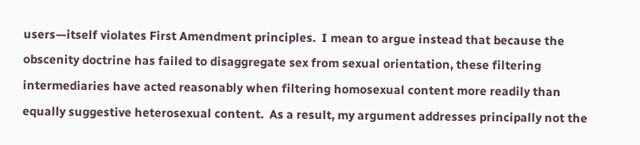users—itself violates First Amendment principles.  I mean to argue instead that because the obscenity doctrine has failed to disaggregate sex from sexual orientation, these filtering intermediaries have acted reasonably when filtering homosexual content more readily than equally suggestive heterosexual content.  As a result, my argument addresses principally not the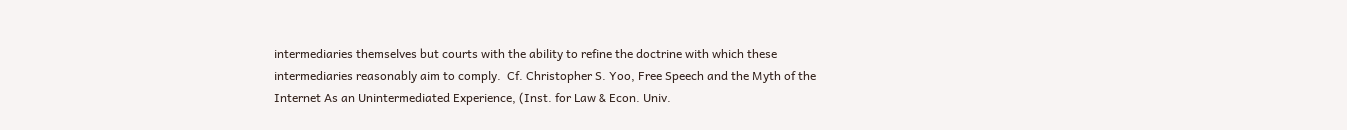intermediaries themselves but courts with the ability to refine the doctrine with which these intermediaries reasonably aim to comply.  Cf. Christopher S. Yoo, Free Speech and the Myth of the Internet As an Unintermediated Experience, (Inst. for Law & Econ. Univ.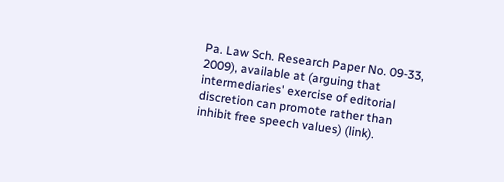Pa. Law Sch. Research Paper No. 09-33, 2009), available at (arguing that intermediaries' exercise of editorial discretion can promote rather than inhibit free speech values) (link).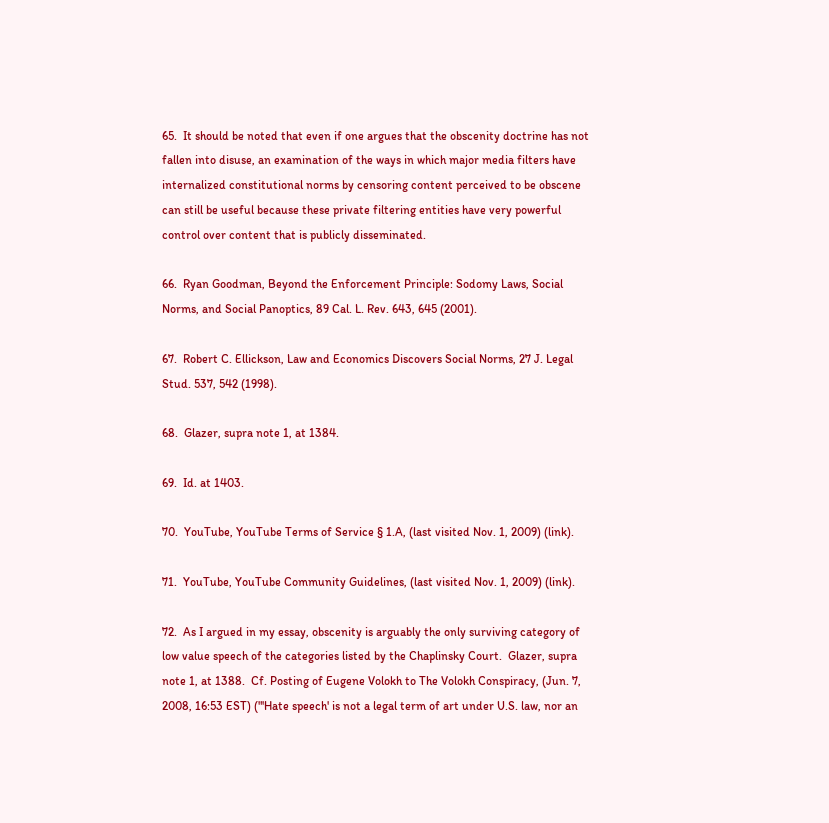65.  It should be noted that even if one argues that the obscenity doctrine has not fallen into disuse, an examination of the ways in which major media filters have internalized constitutional norms by censoring content perceived to be obscene can still be useful because these private filtering entities have very powerful control over content that is publicly disseminated.

66.  Ryan Goodman, Beyond the Enforcement Principle: Sodomy Laws, Social Norms, and Social Panoptics, 89 Cal. L. Rev. 643, 645 (2001).

67.  Robert C. Ellickson, Law and Economics Discovers Social Norms, 27 J. Legal Stud. 537, 542 (1998).

68.  Glazer, supra note 1, at 1384.

69.  Id. at 1403.

70.  YouTube, YouTube Terms of Service § 1.A, (last visited Nov. 1, 2009) (link).

71.  YouTube, YouTube Community Guidelines, (last visited Nov. 1, 2009) (link).

72.  As I argued in my essay, obscenity is arguably the only surviving category of low value speech of the categories listed by the Chaplinsky Court.  Glazer, supra note 1, at 1388.  Cf. Posting of Eugene Volokh to The Volokh Conspiracy, (Jun. 7, 2008, 16:53 EST) ("'Hate speech' is not a legal term of art under U.S. law, nor an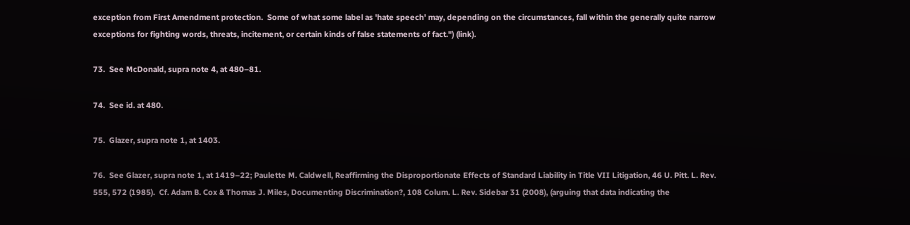exception from First Amendment protection.  Some of what some label as 'hate speech' may, depending on the circumstances, fall within the generally quite narrow exceptions for fighting words, threats, incitement, or certain kinds of false statements of fact.") (link).

73.  See McDonald, supra note 4, at 480–81.

74.  See id. at 480.

75.  Glazer, supra note 1, at 1403.

76.  See Glazer, supra note 1, at 1419–22; Paulette M. Caldwell, Reaffirming the Disproportionate Effects of Standard Liability in Title VII Litigation, 46 U. Pitt. L. Rev. 555, 572 (1985).  Cf. Adam B. Cox & Thomas J. Miles, Documenting Discrimination?, 108 Colum. L. Rev. Sidebar 31 (2008), (arguing that data indicating the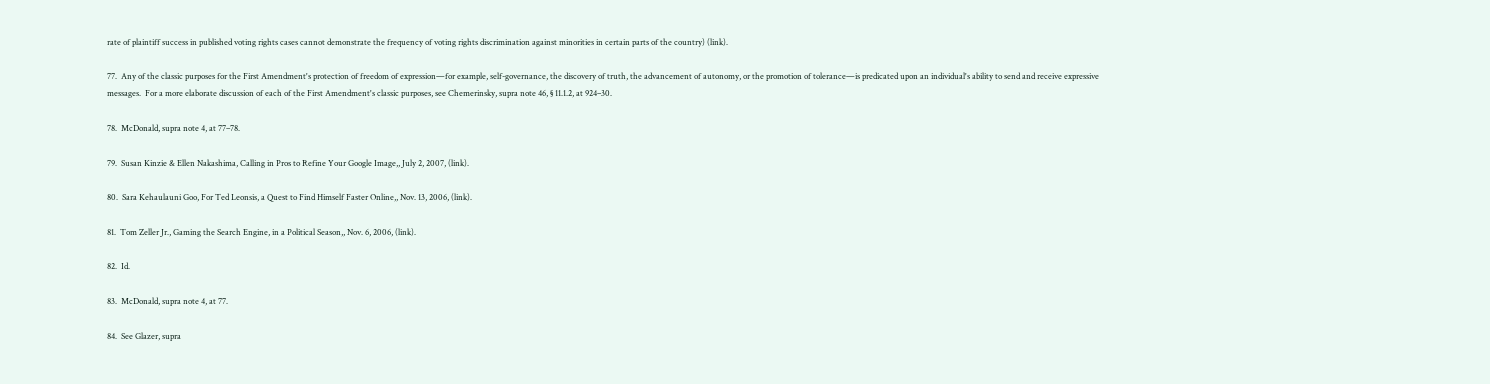rate of plaintiff success in published voting rights cases cannot demonstrate the frequency of voting rights discrimination against minorities in certain parts of the country) (link).

77.  Any of the classic purposes for the First Amendment's protection of freedom of expression—for example, self-governance, the discovery of truth, the advancement of autonomy, or the promotion of tolerance—is predicated upon an individual's ability to send and receive expressive messages.  For a more elaborate discussion of each of the First Amendment's classic purposes, see Chemerinsky, supra note 46, § 11.1.2, at 924–30.

78.  McDonald, supra note 4, at 77–78.

79.  Susan Kinzie & Ellen Nakashima, Calling in Pros to Refine Your Google Image,, July 2, 2007, (link).

80.  Sara Kehaulauni Goo, For Ted Leonsis, a Quest to Find Himself Faster Online,, Nov. 13, 2006, (link).

81.  Tom Zeller Jr., Gaming the Search Engine, in a Political Season,, Nov. 6, 2006, (link).

82.  Id.

83.  McDonald, supra note 4, at 77.

84.  See Glazer, supra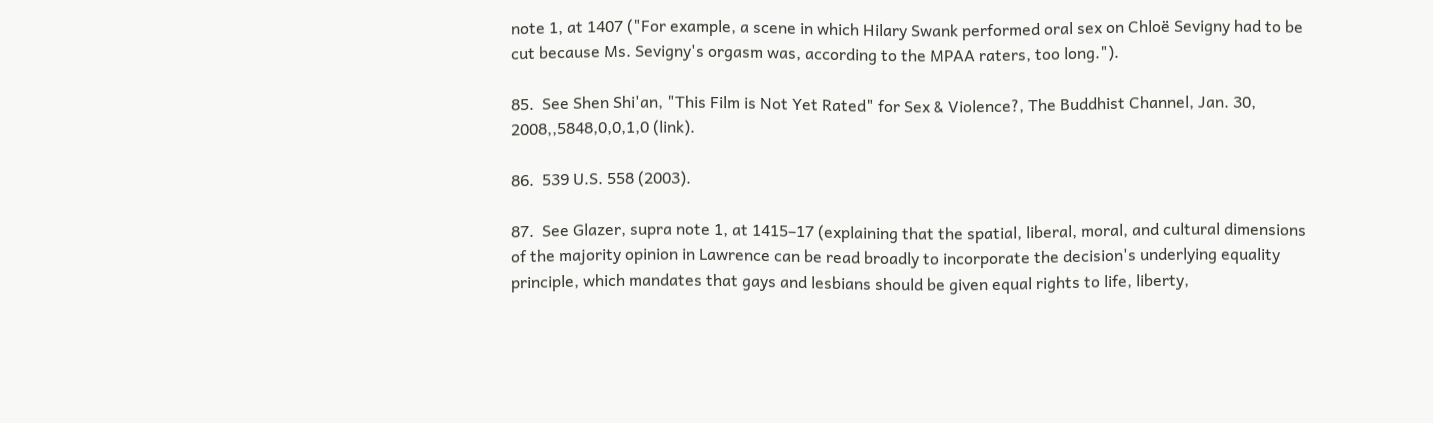note 1, at 1407 ("For example, a scene in which Hilary Swank performed oral sex on Chloë Sevigny had to be cut because Ms. Sevigny's orgasm was, according to the MPAA raters, too long.").

85.  See Shen Shi'an, "This Film is Not Yet Rated" for Sex & Violence?, The Buddhist Channel, Jan. 30, 2008,,5848,0,0,1,0 (link).

86.  539 U.S. 558 (2003).

87.  See Glazer, supra note 1, at 1415–17 (explaining that the spatial, liberal, moral, and cultural dimensions of the majority opinion in Lawrence can be read broadly to incorporate the decision's underlying equality principle, which mandates that gays and lesbians should be given equal rights to life, liberty,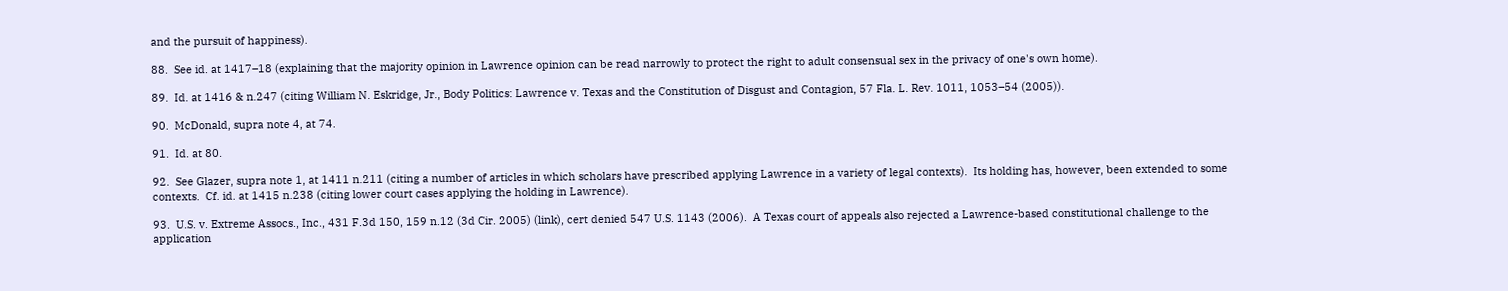and the pursuit of happiness).

88.  See id. at 1417–18 (explaining that the majority opinion in Lawrence opinion can be read narrowly to protect the right to adult consensual sex in the privacy of one's own home).

89.  Id. at 1416 & n.247 (citing William N. Eskridge, Jr., Body Politics: Lawrence v. Texas and the Constitution of Disgust and Contagion, 57 Fla. L. Rev. 1011, 1053–54 (2005)).

90.  McDonald, supra note 4, at 74.

91.  Id. at 80.

92.  See Glazer, supra note 1, at 1411 n.211 (citing a number of articles in which scholars have prescribed applying Lawrence in a variety of legal contexts).  Its holding has, however, been extended to some contexts.  Cf. id. at 1415 n.238 (citing lower court cases applying the holding in Lawrence).

93.  U.S. v. Extreme Assocs., Inc., 431 F.3d 150, 159 n.12 (3d Cir. 2005) (link), cert denied 547 U.S. 1143 (2006).  A Texas court of appeals also rejected a Lawrence-based constitutional challenge to the application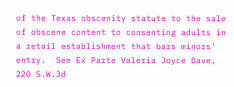of the Texas obscenity statute to the sale of obscene content to consenting adults in a retail establishment that bars minors' entry.  See Ex Parte Valeria Joyce Dave, 220 S.W.3d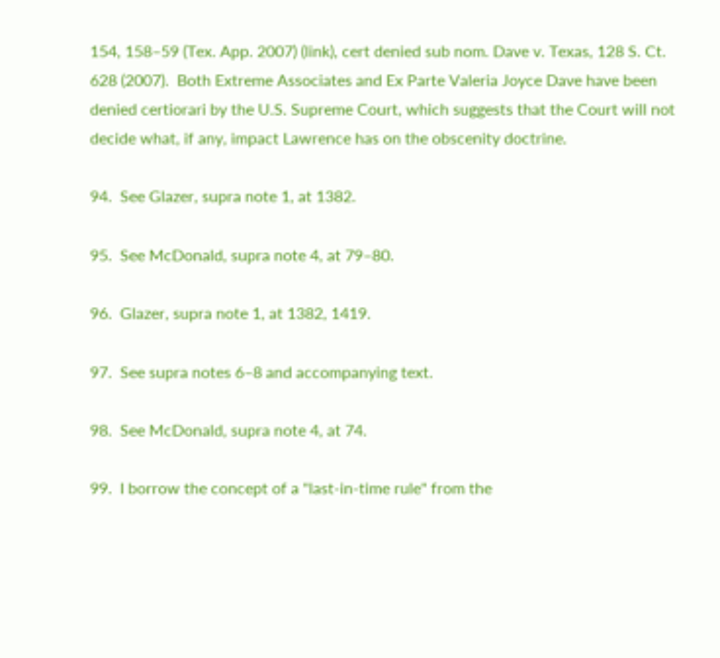154, 158–59 (Tex. App. 2007) (link), cert denied sub nom. Dave v. Texas, 128 S. Ct. 628 (2007).  Both Extreme Associates and Ex Parte Valeria Joyce Dave have been denied certiorari by the U.S. Supreme Court, which suggests that the Court will not decide what, if any, impact Lawrence has on the obscenity doctrine.

94.  See Glazer, supra note 1, at 1382.

95.  See McDonald, supra note 4, at 79–80.

96.  Glazer, supra note 1, at 1382, 1419.

97.  See supra notes 6–8 and accompanying text.

98.  See McDonald, supra note 4, at 74.

99.  I borrow the concept of a "last-in-time rule" from the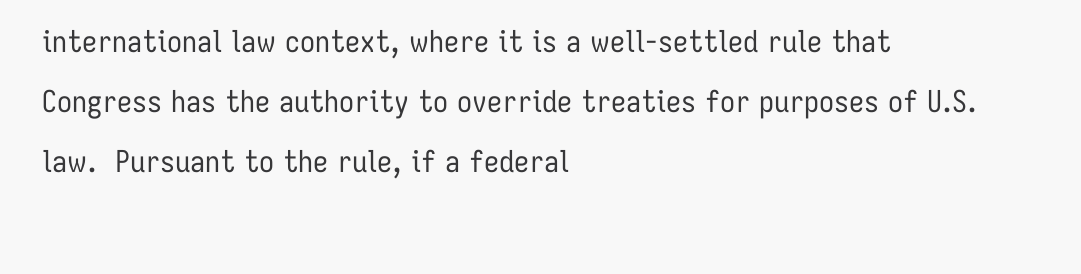international law context, where it is a well-settled rule that Congress has the authority to override treaties for purposes of U.S. law.  Pursuant to the rule, if a federal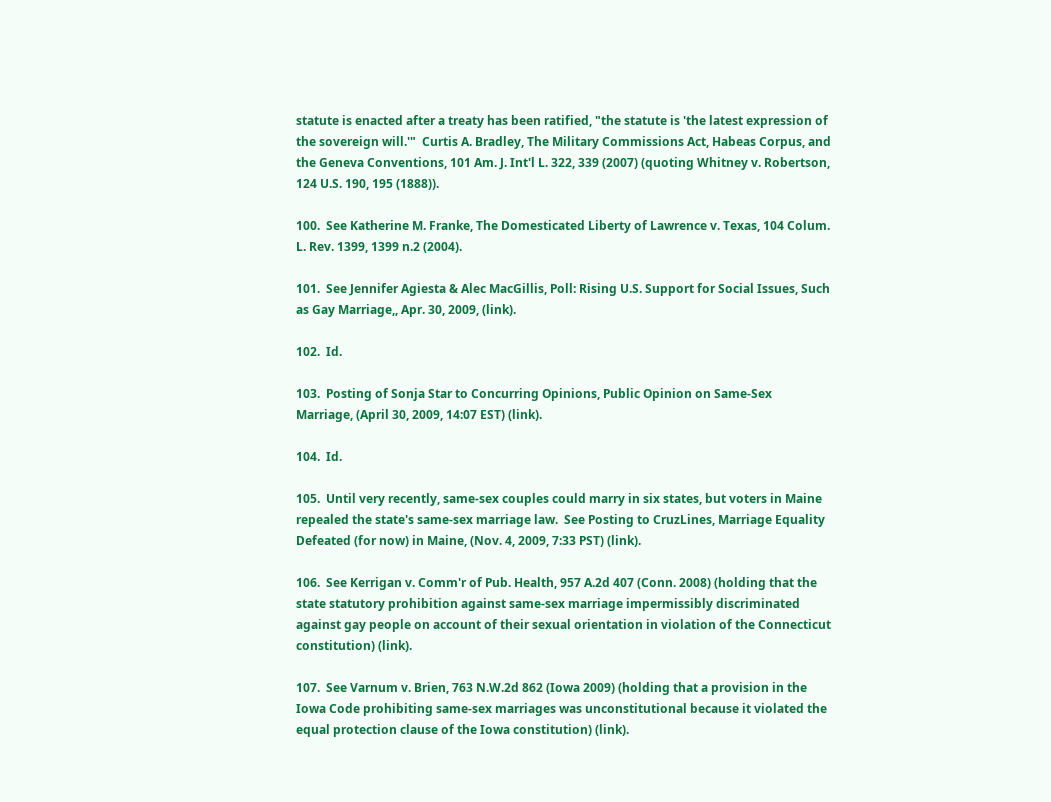statute is enacted after a treaty has been ratified, "the statute is 'the latest expression of the sovereign will.'"  Curtis A. Bradley, The Military Commissions Act, Habeas Corpus, and the Geneva Conventions, 101 Am. J. Int'l L. 322, 339 (2007) (quoting Whitney v. Robertson, 124 U.S. 190, 195 (1888)).

100.  See Katherine M. Franke, The Domesticated Liberty of Lawrence v. Texas, 104 Colum. L. Rev. 1399, 1399 n.2 (2004).

101.  See Jennifer Agiesta & Alec MacGillis, Poll: Rising U.S. Support for Social Issues, Such as Gay Marriage,, Apr. 30, 2009, (link).

102.  Id.

103.  Posting of Sonja Star to Concurring Opinions, Public Opinion on Same-Sex Marriage, (April 30, 2009, 14:07 EST) (link).

104.  Id.

105.  Until very recently, same-sex couples could marry in six states, but voters in Maine repealed the state's same-sex marriage law.  See Posting to CruzLines, Marriage Equality Defeated (for now) in Maine, (Nov. 4, 2009, 7:33 PST) (link).

106.  See Kerrigan v. Comm'r of Pub. Health, 957 A.2d 407 (Conn. 2008) (holding that the state statutory prohibition against same-sex marriage impermissibly discriminated against gay people on account of their sexual orientation in violation of the Connecticut constitution) (link).

107.  See Varnum v. Brien, 763 N.W.2d 862 (Iowa 2009) (holding that a provision in the Iowa Code prohibiting same-sex marriages was unconstitutional because it violated the equal protection clause of the Iowa constitution) (link).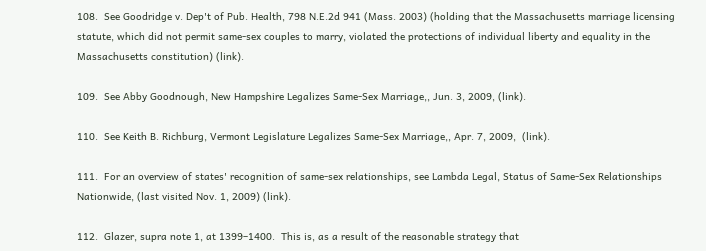108.  See Goodridge v. Dep't of Pub. Health, 798 N.E.2d 941 (Mass. 2003) (holding that the Massachusetts marriage licensing statute, which did not permit same-sex couples to marry, violated the protections of individual liberty and equality in the Massachusetts constitution) (link).

109.  See Abby Goodnough, New Hampshire Legalizes Same-Sex Marriage,, Jun. 3, 2009, (link).

110.  See Keith B. Richburg, Vermont Legislature Legalizes Same-Sex Marriage,, Apr. 7, 2009,  (link).

111.  For an overview of states' recognition of same-sex relationships, see Lambda Legal, Status of Same-Sex Relationships Nationwide, (last visited Nov. 1, 2009) (link).

112.  Glazer, supra note 1, at 1399–1400.  This is, as a result of the reasonable strategy that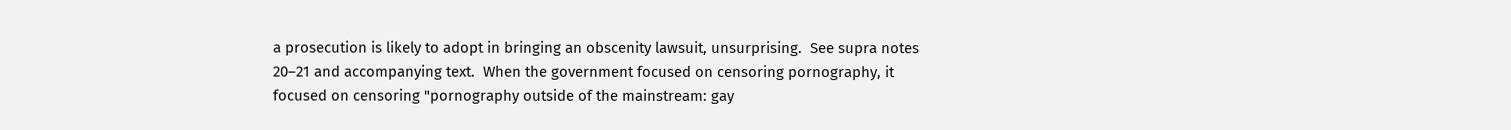a prosecution is likely to adopt in bringing an obscenity lawsuit, unsurprising.  See supra notes 20–21 and accompanying text.  When the government focused on censoring pornography, it focused on censoring "pornography outside of the mainstream: gay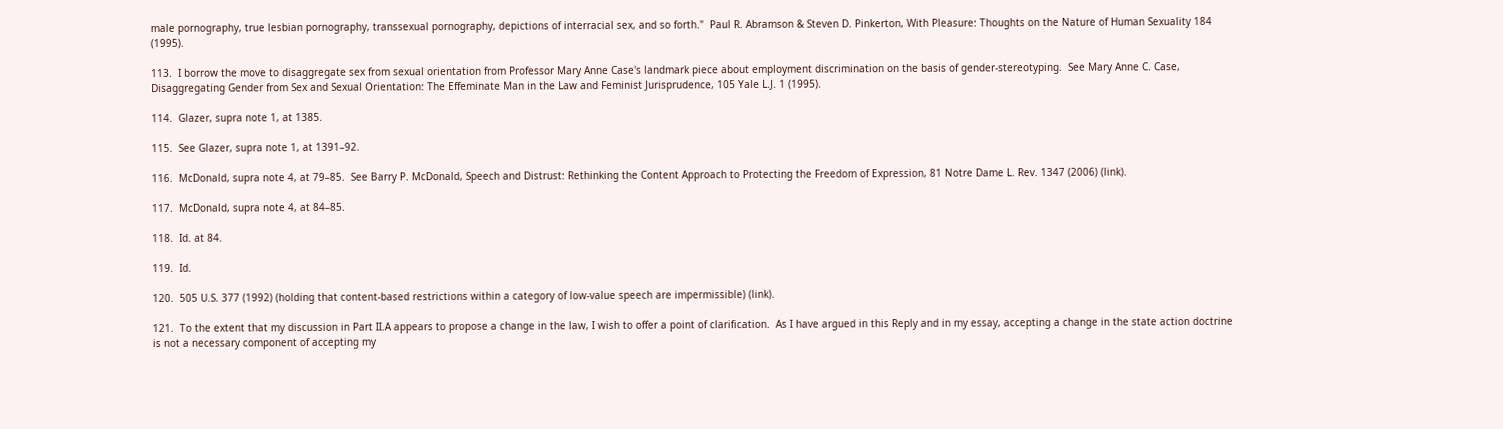male pornography, true lesbian pornography, transsexual pornography, depictions of interracial sex, and so forth."  Paul R. Abramson & Steven D. Pinkerton, With Pleasure: Thoughts on the Nature of Human Sexuality 184 (1995).

113.  I borrow the move to disaggregate sex from sexual orientation from Professor Mary Anne Case's landmark piece about employment discrimination on the basis of gender-stereotyping.  See Mary Anne C. Case, Disaggregating Gender from Sex and Sexual Orientation: The Effeminate Man in the Law and Feminist Jurisprudence, 105 Yale L.J. 1 (1995).

114.  Glazer, supra note 1, at 1385.

115.  See Glazer, supra note 1, at 1391–92.

116.  McDonald, supra note 4, at 79–85.  See Barry P. McDonald, Speech and Distrust: Rethinking the Content Approach to Protecting the Freedom of Expression, 81 Notre Dame L. Rev. 1347 (2006) (link).

117.  McDonald, supra note 4, at 84–85.

118.  Id. at 84.

119.  Id.

120.  505 U.S. 377 (1992) (holding that content-based restrictions within a category of low-value speech are impermissible) (link).

121.  To the extent that my discussion in Part II.A appears to propose a change in the law, I wish to offer a point of clarification.  As I have argued in this Reply and in my essay, accepting a change in the state action doctrine is not a necessary component of accepting my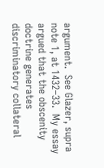argument.  See Glazer, supra note 1, at 1432–33.  My essay argued that the obscenity doctrine generates discriminatory collateral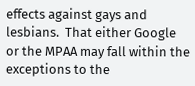effects against gays and lesbians.  That either Google or the MPAA may fall within the exceptions to the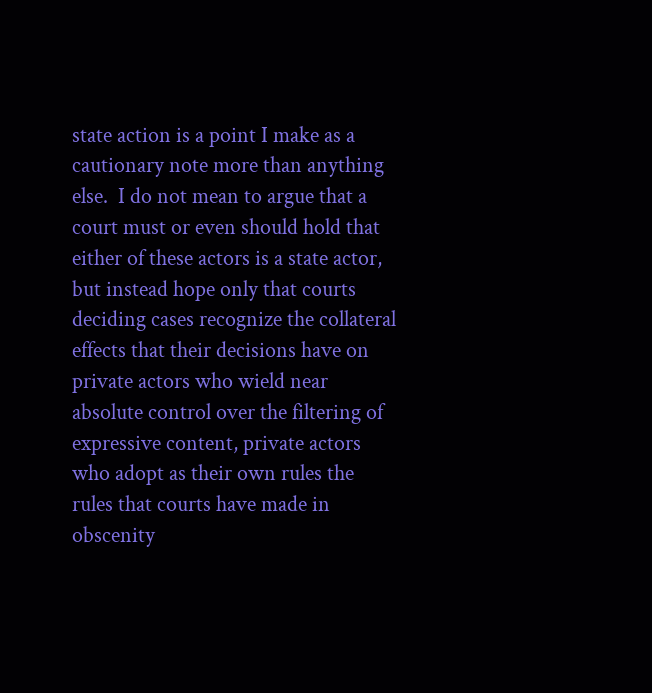state action is a point I make as a cautionary note more than anything else.  I do not mean to argue that a court must or even should hold that either of these actors is a state actor, but instead hope only that courts deciding cases recognize the collateral effects that their decisions have on private actors who wield near absolute control over the filtering of expressive content, private actors who adopt as their own rules the rules that courts have made in obscenity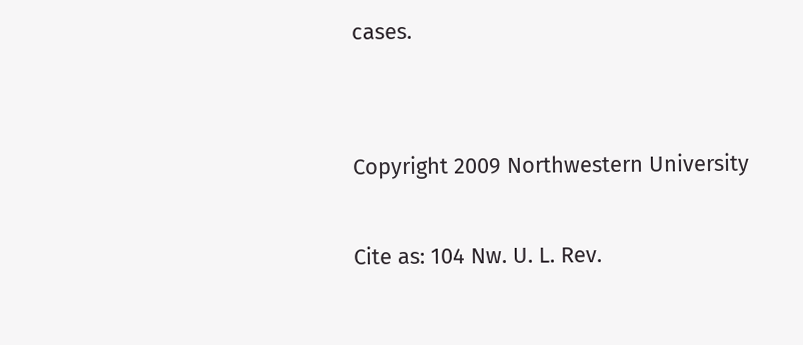cases.


Copyright 2009 Northwestern University

Cite as: 104 Nw. U. L. Rev.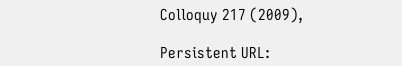Colloquy 217 (2009),

Persistent URL: